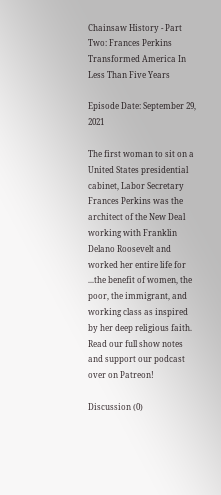Chainsaw History - Part Two: Frances Perkins Transformed America In Less Than Five Years

Episode Date: September 29, 2021

The first woman to sit on a United States presidential cabinet, Labor Secretary Frances Perkins was the architect of the New Deal working with Franklin Delano Roosevelt and worked her entire life for ...the benefit of women, the poor, the immigrant, and working class as inspired by her deep religious faith. Read our full show notes and support our podcast over on Patreon!

Discussion (0)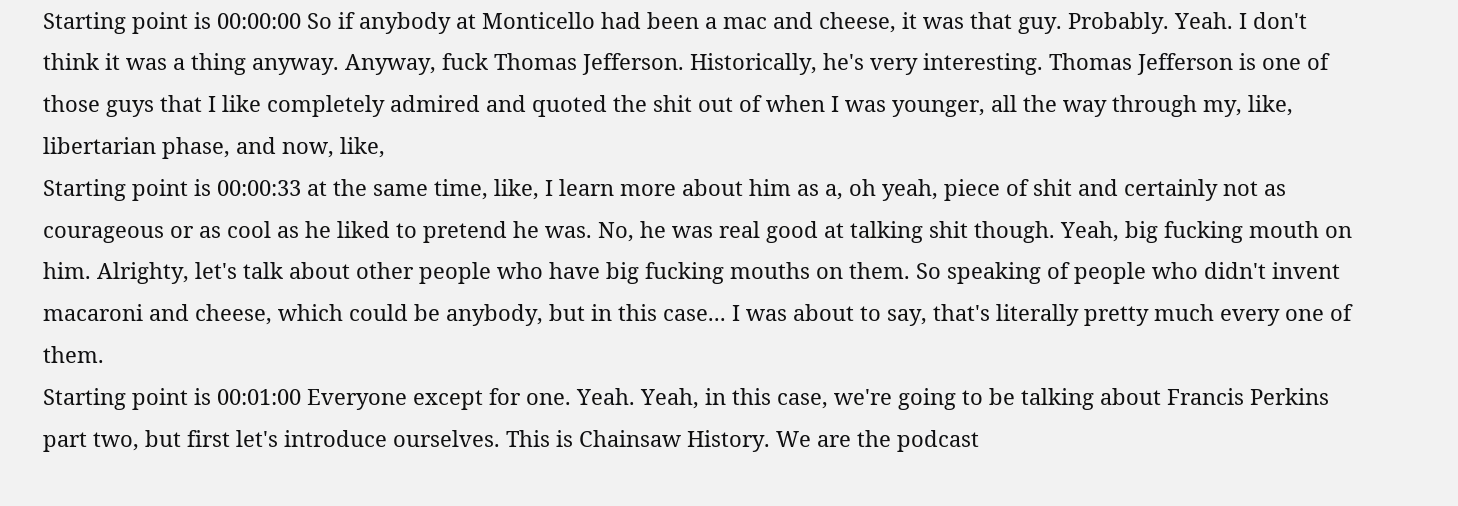Starting point is 00:00:00 So if anybody at Monticello had been a mac and cheese, it was that guy. Probably. Yeah. I don't think it was a thing anyway. Anyway, fuck Thomas Jefferson. Historically, he's very interesting. Thomas Jefferson is one of those guys that I like completely admired and quoted the shit out of when I was younger, all the way through my, like, libertarian phase, and now, like,
Starting point is 00:00:33 at the same time, like, I learn more about him as a, oh yeah, piece of shit and certainly not as courageous or as cool as he liked to pretend he was. No, he was real good at talking shit though. Yeah, big fucking mouth on him. Alrighty, let's talk about other people who have big fucking mouths on them. So speaking of people who didn't invent macaroni and cheese, which could be anybody, but in this case... I was about to say, that's literally pretty much every one of them.
Starting point is 00:01:00 Everyone except for one. Yeah. Yeah, in this case, we're going to be talking about Francis Perkins part two, but first let's introduce ourselves. This is Chainsaw History. We are the podcast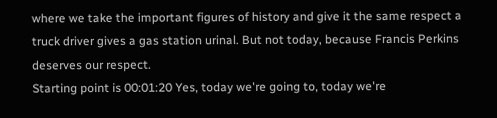where we take the important figures of history and give it the same respect a truck driver gives a gas station urinal. But not today, because Francis Perkins deserves our respect.
Starting point is 00:01:20 Yes, today we're going to, today we're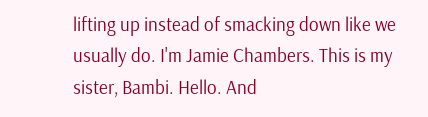lifting up instead of smacking down like we usually do. I'm Jamie Chambers. This is my sister, Bambi. Hello. And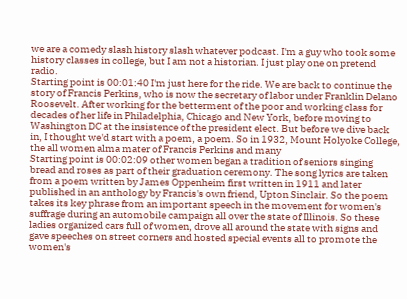we are a comedy slash history slash whatever podcast. I'm a guy who took some history classes in college, but I am not a historian. I just play one on pretend radio.
Starting point is 00:01:40 I'm just here for the ride. We are back to continue the story of Francis Perkins, who is now the secretary of labor under Franklin Delano Roosevelt. After working for the betterment of the poor and working class for decades of her life in Philadelphia, Chicago and New York, before moving to Washington DC at the insistence of the president elect. But before we dive back in, I thought we'd start with a poem, a poem. So in 1932, Mount Holyoke College, the all women alma mater of Francis Perkins and many
Starting point is 00:02:09 other women began a tradition of seniors singing bread and roses as part of their graduation ceremony. The song lyrics are taken from a poem written by James Oppenheim first written in 1911 and later published in an anthology by Francis's own friend, Upton Sinclair. So the poem takes its key phrase from an important speech in the movement for women's suffrage during an automobile campaign all over the state of Illinois. So these ladies organized cars full of women, drove all around the state with signs and gave speeches on street corners and hosted special events all to promote the women's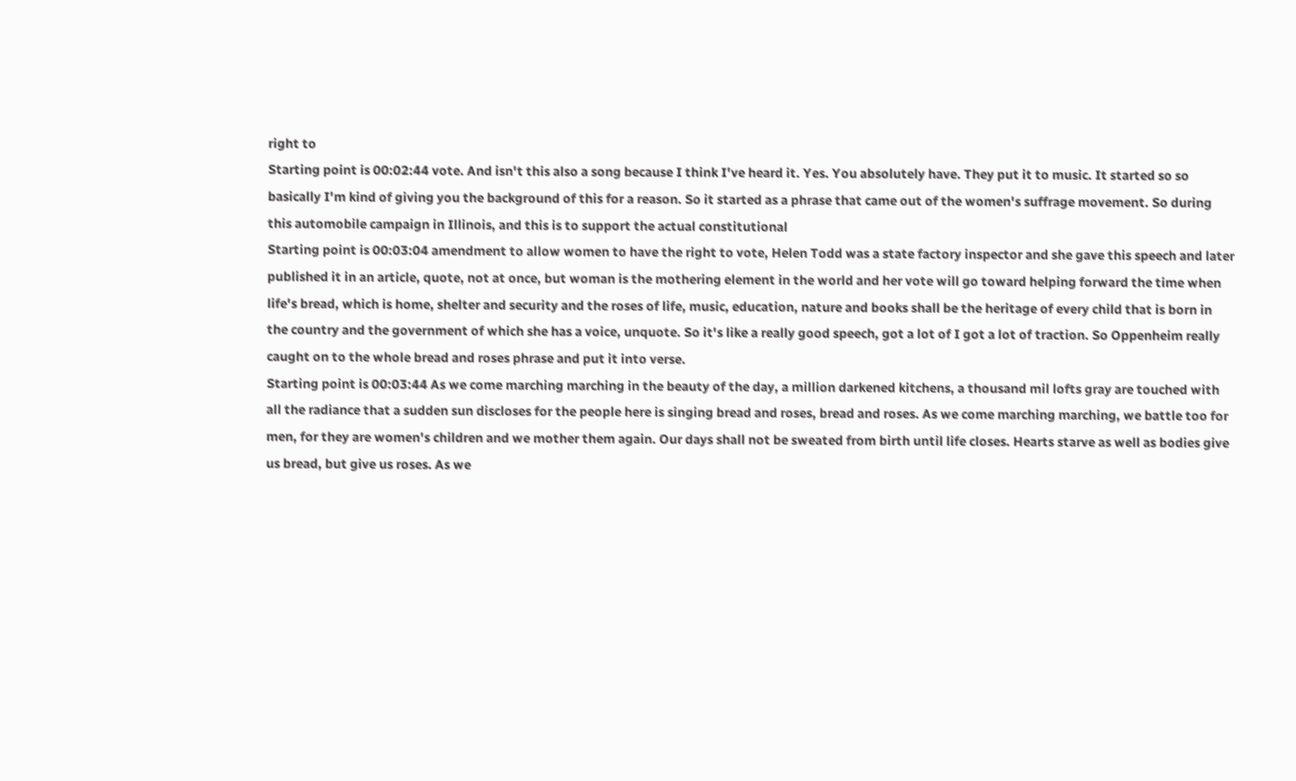right to
Starting point is 00:02:44 vote. And isn't this also a song because I think I've heard it. Yes. You absolutely have. They put it to music. It started so so basically I'm kind of giving you the background of this for a reason. So it started as a phrase that came out of the women's suffrage movement. So during this automobile campaign in Illinois, and this is to support the actual constitutional
Starting point is 00:03:04 amendment to allow women to have the right to vote, Helen Todd was a state factory inspector and she gave this speech and later published it in an article, quote, not at once, but woman is the mothering element in the world and her vote will go toward helping forward the time when life's bread, which is home, shelter and security and the roses of life, music, education, nature and books shall be the heritage of every child that is born in the country and the government of which she has a voice, unquote. So it's like a really good speech, got a lot of I got a lot of traction. So Oppenheim really caught on to the whole bread and roses phrase and put it into verse.
Starting point is 00:03:44 As we come marching marching in the beauty of the day, a million darkened kitchens, a thousand mil lofts gray are touched with all the radiance that a sudden sun discloses for the people here is singing bread and roses, bread and roses. As we come marching marching, we battle too for men, for they are women's children and we mother them again. Our days shall not be sweated from birth until life closes. Hearts starve as well as bodies give us bread, but give us roses. As we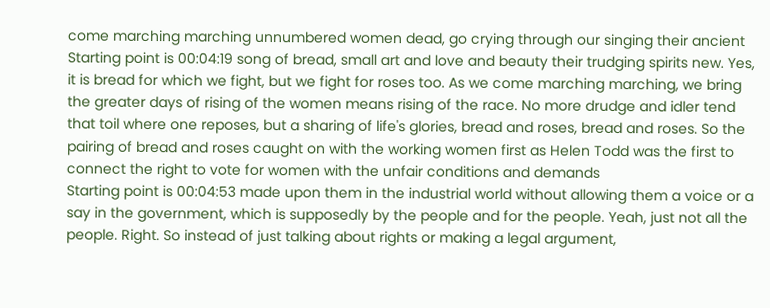come marching marching unnumbered women dead, go crying through our singing their ancient
Starting point is 00:04:19 song of bread, small art and love and beauty their trudging spirits new. Yes, it is bread for which we fight, but we fight for roses too. As we come marching marching, we bring the greater days of rising of the women means rising of the race. No more drudge and idler tend that toil where one reposes, but a sharing of life's glories, bread and roses, bread and roses. So the pairing of bread and roses caught on with the working women first as Helen Todd was the first to connect the right to vote for women with the unfair conditions and demands
Starting point is 00:04:53 made upon them in the industrial world without allowing them a voice or a say in the government, which is supposedly by the people and for the people. Yeah, just not all the people. Right. So instead of just talking about rights or making a legal argument,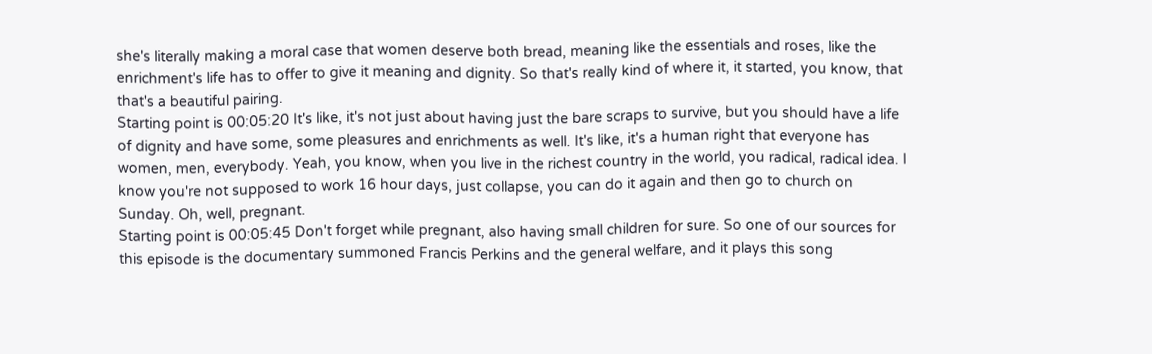she's literally making a moral case that women deserve both bread, meaning like the essentials and roses, like the enrichment's life has to offer to give it meaning and dignity. So that's really kind of where it, it started, you know, that that's a beautiful pairing.
Starting point is 00:05:20 It's like, it's not just about having just the bare scraps to survive, but you should have a life of dignity and have some, some pleasures and enrichments as well. It's like, it's a human right that everyone has women, men, everybody. Yeah, you know, when you live in the richest country in the world, you radical, radical idea. I know you're not supposed to work 16 hour days, just collapse, you can do it again and then go to church on Sunday. Oh, well, pregnant.
Starting point is 00:05:45 Don't forget while pregnant, also having small children for sure. So one of our sources for this episode is the documentary summoned Francis Perkins and the general welfare, and it plays this song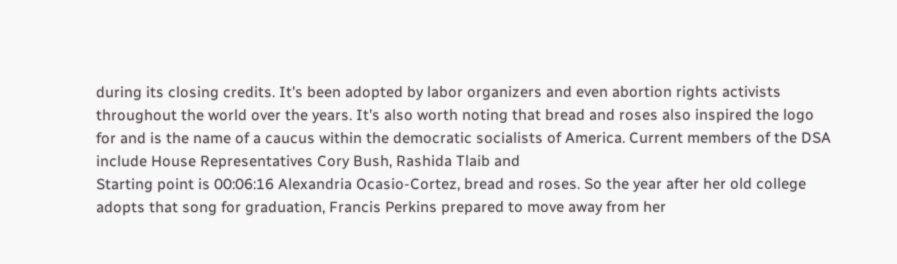during its closing credits. It's been adopted by labor organizers and even abortion rights activists throughout the world over the years. It's also worth noting that bread and roses also inspired the logo for and is the name of a caucus within the democratic socialists of America. Current members of the DSA include House Representatives Cory Bush, Rashida Tlaib and
Starting point is 00:06:16 Alexandria Ocasio-Cortez, bread and roses. So the year after her old college adopts that song for graduation, Francis Perkins prepared to move away from her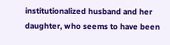institutionalized husband and her daughter, who seems to have been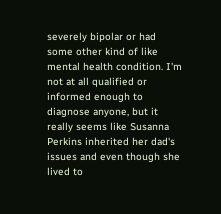severely bipolar or had some other kind of like mental health condition. I'm not at all qualified or informed enough to diagnose anyone, but it really seems like Susanna Perkins inherited her dad's issues and even though she lived to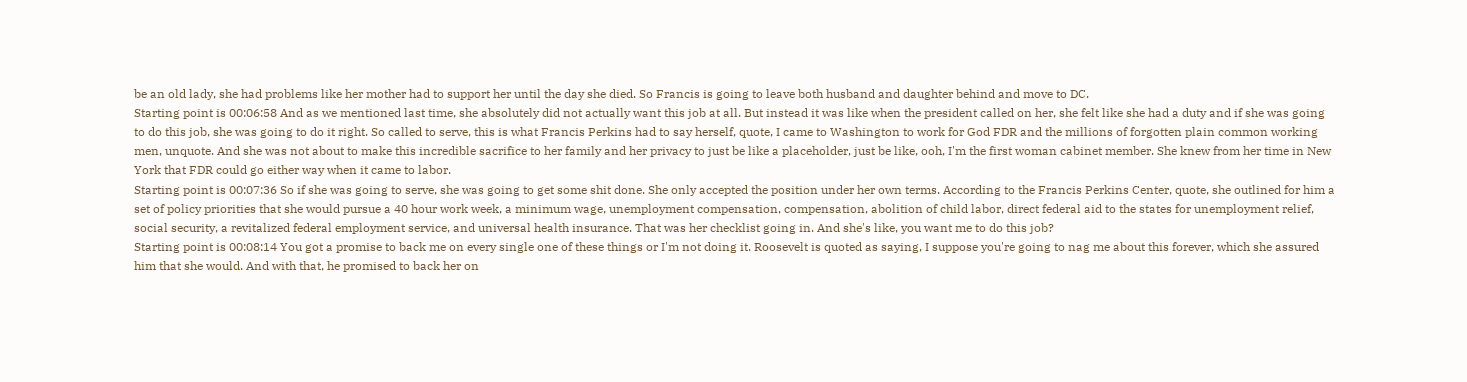be an old lady, she had problems like her mother had to support her until the day she died. So Francis is going to leave both husband and daughter behind and move to DC.
Starting point is 00:06:58 And as we mentioned last time, she absolutely did not actually want this job at all. But instead it was like when the president called on her, she felt like she had a duty and if she was going to do this job, she was going to do it right. So called to serve, this is what Francis Perkins had to say herself, quote, I came to Washington to work for God FDR and the millions of forgotten plain common working men, unquote. And she was not about to make this incredible sacrifice to her family and her privacy to just be like a placeholder, just be like, ooh, I'm the first woman cabinet member. She knew from her time in New York that FDR could go either way when it came to labor.
Starting point is 00:07:36 So if she was going to serve, she was going to get some shit done. She only accepted the position under her own terms. According to the Francis Perkins Center, quote, she outlined for him a set of policy priorities that she would pursue a 40 hour work week, a minimum wage, unemployment compensation, compensation, abolition of child labor, direct federal aid to the states for unemployment relief, social security, a revitalized federal employment service, and universal health insurance. That was her checklist going in. And she's like, you want me to do this job?
Starting point is 00:08:14 You got a promise to back me on every single one of these things or I'm not doing it. Roosevelt is quoted as saying, I suppose you're going to nag me about this forever, which she assured him that she would. And with that, he promised to back her on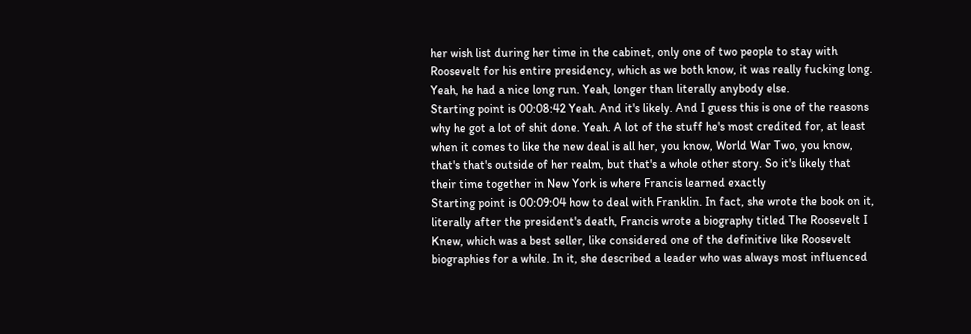her wish list during her time in the cabinet, only one of two people to stay with Roosevelt for his entire presidency, which as we both know, it was really fucking long. Yeah, he had a nice long run. Yeah, longer than literally anybody else.
Starting point is 00:08:42 Yeah. And it's likely. And I guess this is one of the reasons why he got a lot of shit done. Yeah. A lot of the stuff he's most credited for, at least when it comes to like the new deal is all her, you know, World War Two, you know, that's that's outside of her realm, but that's a whole other story. So it's likely that their time together in New York is where Francis learned exactly
Starting point is 00:09:04 how to deal with Franklin. In fact, she wrote the book on it, literally after the president's death, Francis wrote a biography titled The Roosevelt I Knew, which was a best seller, like considered one of the definitive like Roosevelt biographies for a while. In it, she described a leader who was always most influenced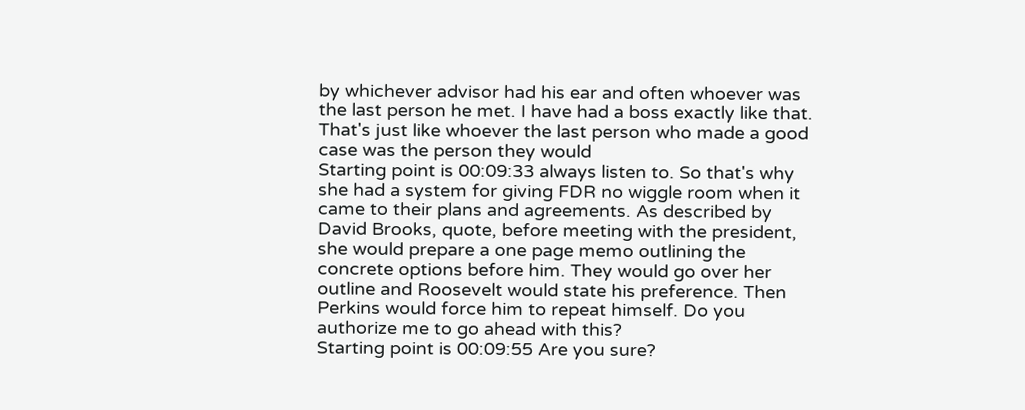by whichever advisor had his ear and often whoever was the last person he met. I have had a boss exactly like that. That's just like whoever the last person who made a good case was the person they would
Starting point is 00:09:33 always listen to. So that's why she had a system for giving FDR no wiggle room when it came to their plans and agreements. As described by David Brooks, quote, before meeting with the president, she would prepare a one page memo outlining the concrete options before him. They would go over her outline and Roosevelt would state his preference. Then Perkins would force him to repeat himself. Do you authorize me to go ahead with this?
Starting point is 00:09:55 Are you sure?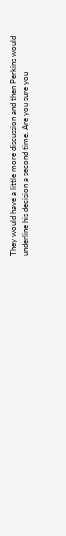They would have a little more discussion and then Perkins would underline his decision a second time. Are you sure you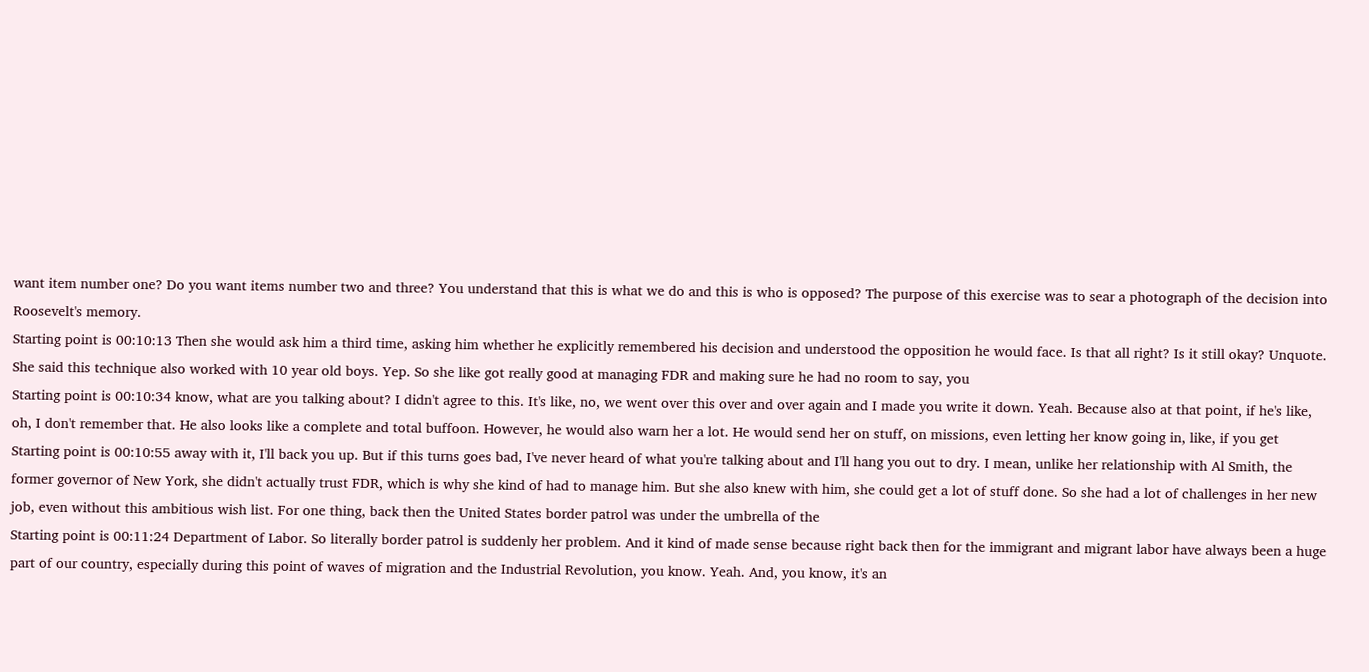want item number one? Do you want items number two and three? You understand that this is what we do and this is who is opposed? The purpose of this exercise was to sear a photograph of the decision into Roosevelt's memory.
Starting point is 00:10:13 Then she would ask him a third time, asking him whether he explicitly remembered his decision and understood the opposition he would face. Is that all right? Is it still okay? Unquote. She said this technique also worked with 10 year old boys. Yep. So she like got really good at managing FDR and making sure he had no room to say, you
Starting point is 00:10:34 know, what are you talking about? I didn't agree to this. It's like, no, we went over this over and over again and I made you write it down. Yeah. Because also at that point, if he's like, oh, I don't remember that. He also looks like a complete and total buffoon. However, he would also warn her a lot. He would send her on stuff, on missions, even letting her know going in, like, if you get
Starting point is 00:10:55 away with it, I'll back you up. But if this turns goes bad, I've never heard of what you're talking about and I'll hang you out to dry. I mean, unlike her relationship with Al Smith, the former governor of New York, she didn't actually trust FDR, which is why she kind of had to manage him. But she also knew with him, she could get a lot of stuff done. So she had a lot of challenges in her new job, even without this ambitious wish list. For one thing, back then the United States border patrol was under the umbrella of the
Starting point is 00:11:24 Department of Labor. So literally border patrol is suddenly her problem. And it kind of made sense because right back then for the immigrant and migrant labor have always been a huge part of our country, especially during this point of waves of migration and the Industrial Revolution, you know. Yeah. And, you know, it's an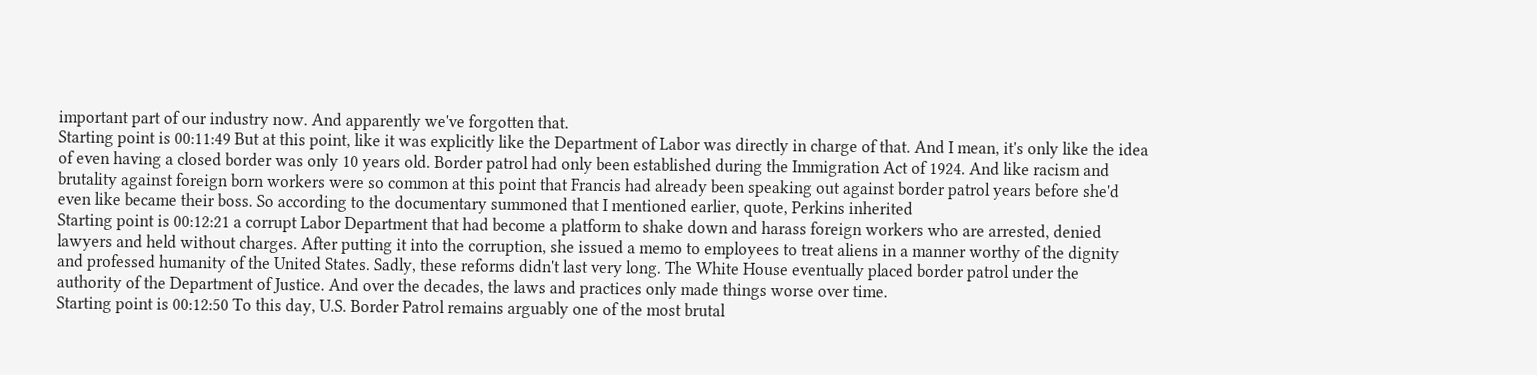important part of our industry now. And apparently we've forgotten that.
Starting point is 00:11:49 But at this point, like it was explicitly like the Department of Labor was directly in charge of that. And I mean, it's only like the idea of even having a closed border was only 10 years old. Border patrol had only been established during the Immigration Act of 1924. And like racism and brutality against foreign born workers were so common at this point that Francis had already been speaking out against border patrol years before she'd even like became their boss. So according to the documentary summoned that I mentioned earlier, quote, Perkins inherited
Starting point is 00:12:21 a corrupt Labor Department that had become a platform to shake down and harass foreign workers who are arrested, denied lawyers and held without charges. After putting it into the corruption, she issued a memo to employees to treat aliens in a manner worthy of the dignity and professed humanity of the United States. Sadly, these reforms didn't last very long. The White House eventually placed border patrol under the authority of the Department of Justice. And over the decades, the laws and practices only made things worse over time.
Starting point is 00:12:50 To this day, U.S. Border Patrol remains arguably one of the most brutal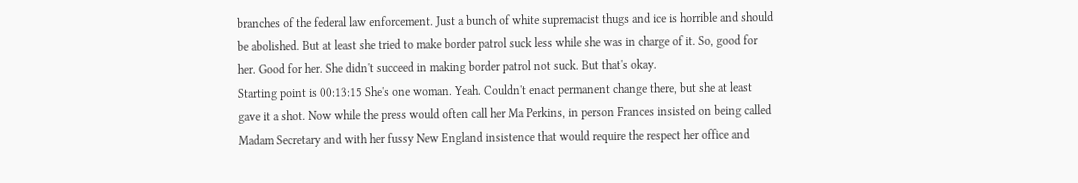branches of the federal law enforcement. Just a bunch of white supremacist thugs and ice is horrible and should be abolished. But at least she tried to make border patrol suck less while she was in charge of it. So, good for her. Good for her. She didn't succeed in making border patrol not suck. But that's okay.
Starting point is 00:13:15 She's one woman. Yeah. Couldn't enact permanent change there, but she at least gave it a shot. Now while the press would often call her Ma Perkins, in person Frances insisted on being called Madam Secretary and with her fussy New England insistence that would require the respect her office and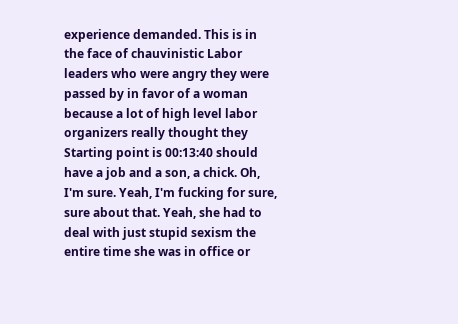experience demanded. This is in the face of chauvinistic Labor leaders who were angry they were passed by in favor of a woman because a lot of high level labor organizers really thought they
Starting point is 00:13:40 should have a job and a son, a chick. Oh, I'm sure. Yeah, I'm fucking for sure, sure about that. Yeah, she had to deal with just stupid sexism the entire time she was in office or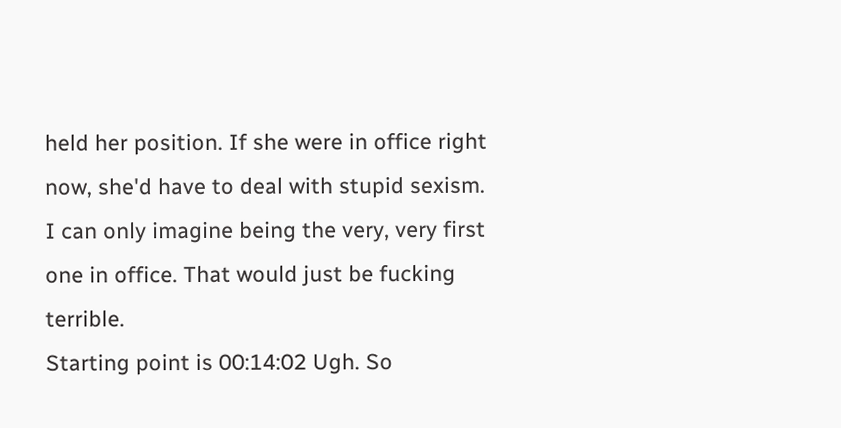held her position. If she were in office right now, she'd have to deal with stupid sexism. I can only imagine being the very, very first one in office. That would just be fucking terrible.
Starting point is 00:14:02 Ugh. So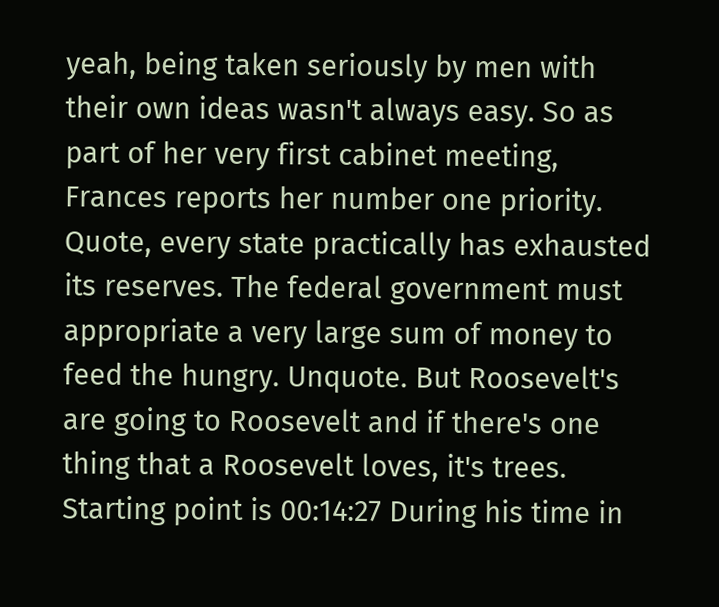yeah, being taken seriously by men with their own ideas wasn't always easy. So as part of her very first cabinet meeting, Frances reports her number one priority. Quote, every state practically has exhausted its reserves. The federal government must appropriate a very large sum of money to feed the hungry. Unquote. But Roosevelt's are going to Roosevelt and if there's one thing that a Roosevelt loves, it's trees.
Starting point is 00:14:27 During his time in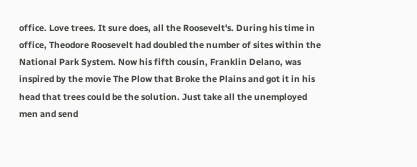office. Love trees. It sure does, all the Roosevelt's. During his time in office, Theodore Roosevelt had doubled the number of sites within the National Park System. Now his fifth cousin, Franklin Delano, was inspired by the movie The Plow that Broke the Plains and got it in his head that trees could be the solution. Just take all the unemployed men and send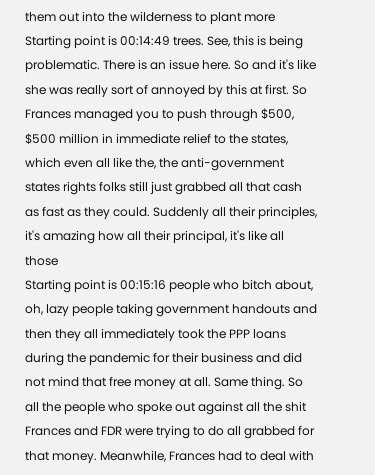them out into the wilderness to plant more
Starting point is 00:14:49 trees. See, this is being problematic. There is an issue here. So and it's like she was really sort of annoyed by this at first. So Frances managed you to push through $500, $500 million in immediate relief to the states, which even all like the, the anti-government states rights folks still just grabbed all that cash as fast as they could. Suddenly all their principles, it's amazing how all their principal, it's like all those
Starting point is 00:15:16 people who bitch about, oh, lazy people taking government handouts and then they all immediately took the PPP loans during the pandemic for their business and did not mind that free money at all. Same thing. So all the people who spoke out against all the shit Frances and FDR were trying to do all grabbed for that money. Meanwhile, Frances had to deal with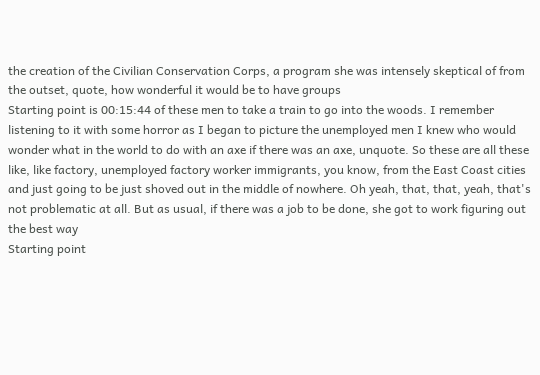the creation of the Civilian Conservation Corps, a program she was intensely skeptical of from the outset, quote, how wonderful it would be to have groups
Starting point is 00:15:44 of these men to take a train to go into the woods. I remember listening to it with some horror as I began to picture the unemployed men I knew who would wonder what in the world to do with an axe if there was an axe, unquote. So these are all these like, like factory, unemployed factory worker immigrants, you know, from the East Coast cities and just going to be just shoved out in the middle of nowhere. Oh yeah, that, that, yeah, that's not problematic at all. But as usual, if there was a job to be done, she got to work figuring out the best way
Starting point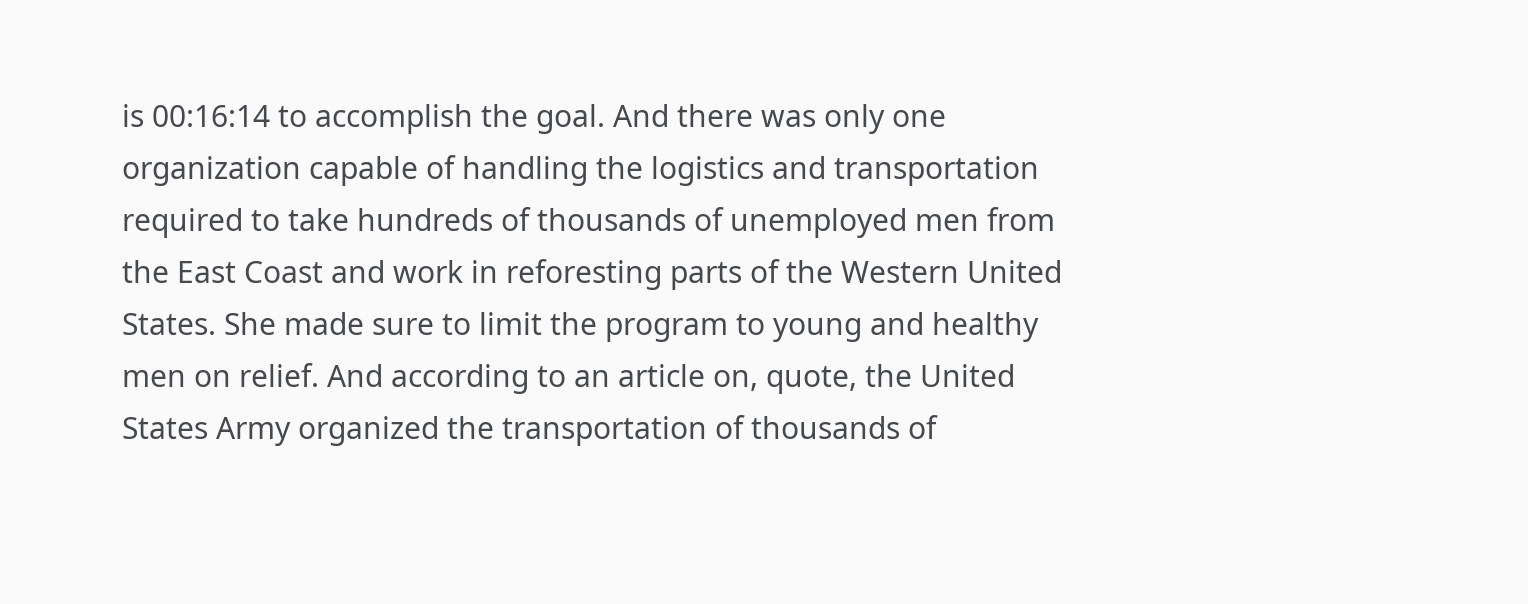is 00:16:14 to accomplish the goal. And there was only one organization capable of handling the logistics and transportation required to take hundreds of thousands of unemployed men from the East Coast and work in reforesting parts of the Western United States. She made sure to limit the program to young and healthy men on relief. And according to an article on, quote, the United States Army organized the transportation of thousands of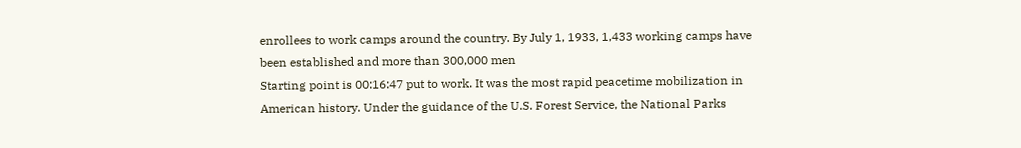enrollees to work camps around the country. By July 1, 1933, 1,433 working camps have been established and more than 300,000 men
Starting point is 00:16:47 put to work. It was the most rapid peacetime mobilization in American history. Under the guidance of the U.S. Forest Service, the National Parks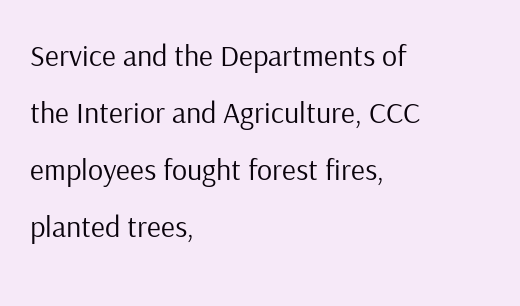Service and the Departments of the Interior and Agriculture, CCC employees fought forest fires, planted trees,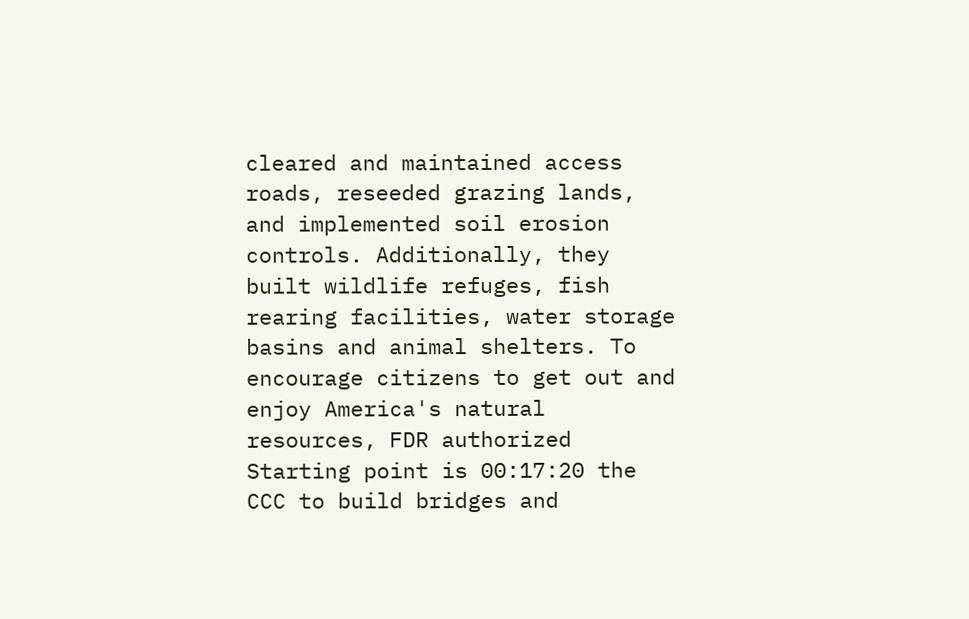cleared and maintained access roads, reseeded grazing lands, and implemented soil erosion controls. Additionally, they built wildlife refuges, fish rearing facilities, water storage basins and animal shelters. To encourage citizens to get out and enjoy America's natural resources, FDR authorized
Starting point is 00:17:20 the CCC to build bridges and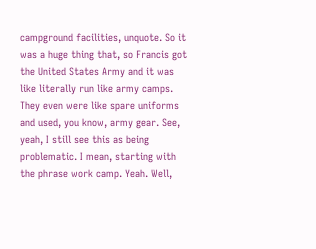campground facilities, unquote. So it was a huge thing that, so Francis got the United States Army and it was like literally run like army camps. They even were like spare uniforms and used, you know, army gear. See, yeah, I still see this as being problematic. I mean, starting with the phrase work camp. Yeah. Well,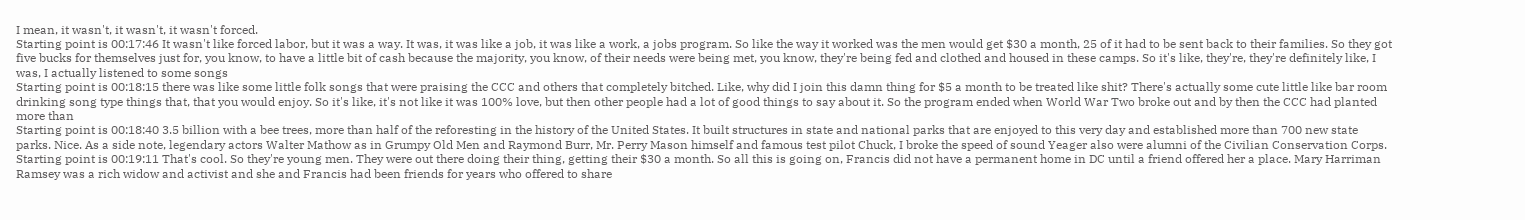I mean, it wasn't, it wasn't, it wasn't forced.
Starting point is 00:17:46 It wasn't like forced labor, but it was a way. It was, it was like a job, it was like a work, a jobs program. So like the way it worked was the men would get $30 a month, 25 of it had to be sent back to their families. So they got five bucks for themselves just for, you know, to have a little bit of cash because the majority, you know, of their needs were being met, you know, they're being fed and clothed and housed in these camps. So it's like, they're, they're definitely like, I was, I actually listened to some songs
Starting point is 00:18:15 there was like some little folk songs that were praising the CCC and others that completely bitched. Like, why did I join this damn thing for $5 a month to be treated like shit? There's actually some cute little like bar room drinking song type things that, that you would enjoy. So it's like, it's not like it was 100% love, but then other people had a lot of good things to say about it. So the program ended when World War Two broke out and by then the CCC had planted more than
Starting point is 00:18:40 3.5 billion with a bee trees, more than half of the reforesting in the history of the United States. It built structures in state and national parks that are enjoyed to this very day and established more than 700 new state parks. Nice. As a side note, legendary actors Walter Mathow as in Grumpy Old Men and Raymond Burr, Mr. Perry Mason himself and famous test pilot Chuck, I broke the speed of sound Yeager also were alumni of the Civilian Conservation Corps.
Starting point is 00:19:11 That's cool. So they're young men. They were out there doing their thing, getting their $30 a month. So all this is going on, Francis did not have a permanent home in DC until a friend offered her a place. Mary Harriman Ramsey was a rich widow and activist and she and Francis had been friends for years who offered to share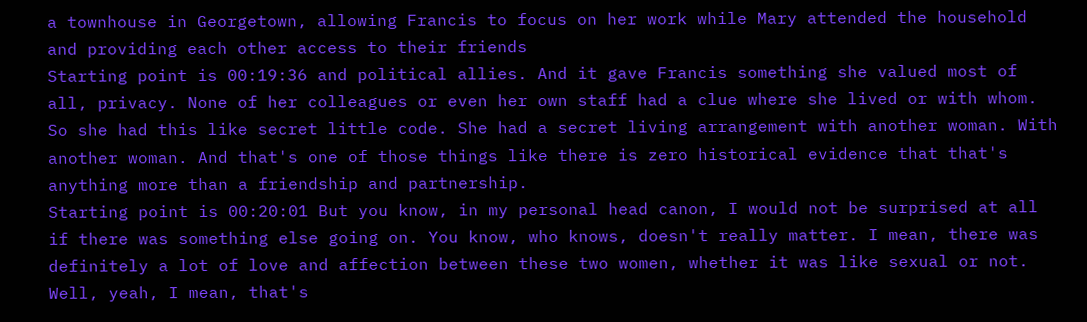a townhouse in Georgetown, allowing Francis to focus on her work while Mary attended the household and providing each other access to their friends
Starting point is 00:19:36 and political allies. And it gave Francis something she valued most of all, privacy. None of her colleagues or even her own staff had a clue where she lived or with whom. So she had this like secret little code. She had a secret living arrangement with another woman. With another woman. And that's one of those things like there is zero historical evidence that that's anything more than a friendship and partnership.
Starting point is 00:20:01 But you know, in my personal head canon, I would not be surprised at all if there was something else going on. You know, who knows, doesn't really matter. I mean, there was definitely a lot of love and affection between these two women, whether it was like sexual or not. Well, yeah, I mean, that's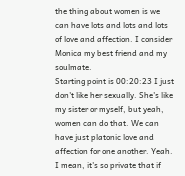the thing about women is we can have lots and lots and lots of love and affection. I consider Monica my best friend and my soulmate.
Starting point is 00:20:23 I just don't like her sexually. She's like my sister or myself, but yeah, women can do that. We can have just platonic love and affection for one another. Yeah. I mean, it's so private that if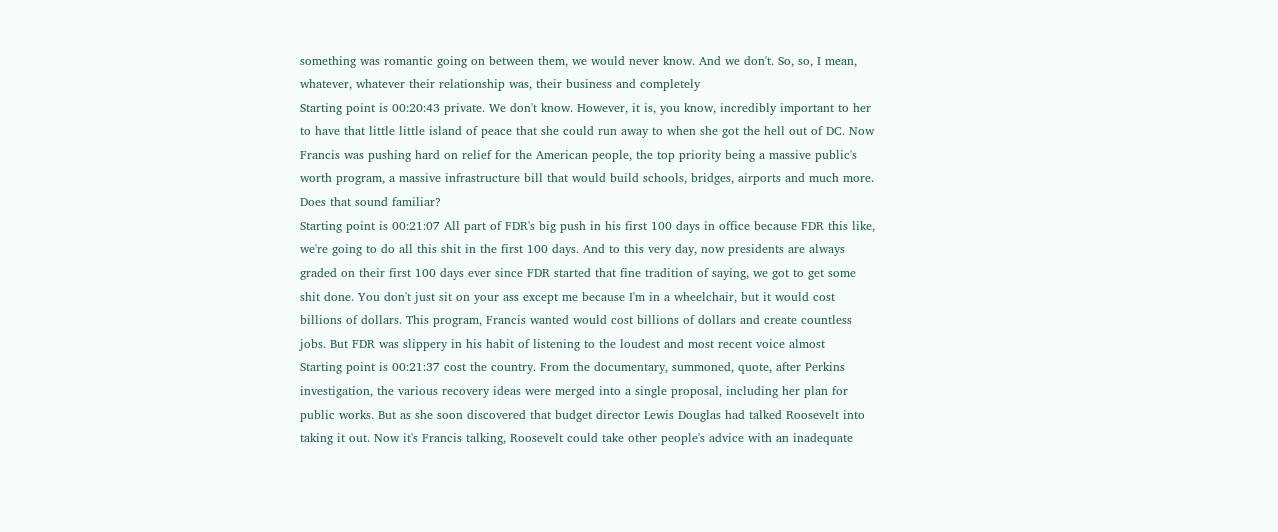something was romantic going on between them, we would never know. And we don't. So, so, I mean, whatever, whatever their relationship was, their business and completely
Starting point is 00:20:43 private. We don't know. However, it is, you know, incredibly important to her to have that little little island of peace that she could run away to when she got the hell out of DC. Now Francis was pushing hard on relief for the American people, the top priority being a massive public's worth program, a massive infrastructure bill that would build schools, bridges, airports and much more. Does that sound familiar?
Starting point is 00:21:07 All part of FDR's big push in his first 100 days in office because FDR this like, we're going to do all this shit in the first 100 days. And to this very day, now presidents are always graded on their first 100 days ever since FDR started that fine tradition of saying, we got to get some shit done. You don't just sit on your ass except me because I'm in a wheelchair, but it would cost billions of dollars. This program, Francis wanted would cost billions of dollars and create countless jobs. But FDR was slippery in his habit of listening to the loudest and most recent voice almost
Starting point is 00:21:37 cost the country. From the documentary, summoned, quote, after Perkins investigation, the various recovery ideas were merged into a single proposal, including her plan for public works. But as she soon discovered that budget director Lewis Douglas had talked Roosevelt into taking it out. Now it's Francis talking, Roosevelt could take other people's advice with an inadequate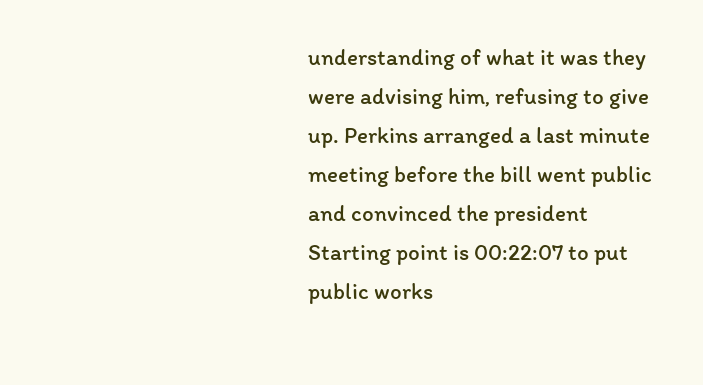understanding of what it was they were advising him, refusing to give up. Perkins arranged a last minute meeting before the bill went public and convinced the president
Starting point is 00:22:07 to put public works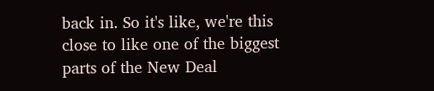back in. So it's like, we're this close to like one of the biggest parts of the New Deal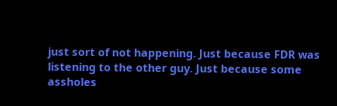just sort of not happening. Just because FDR was listening to the other guy. Just because some assholes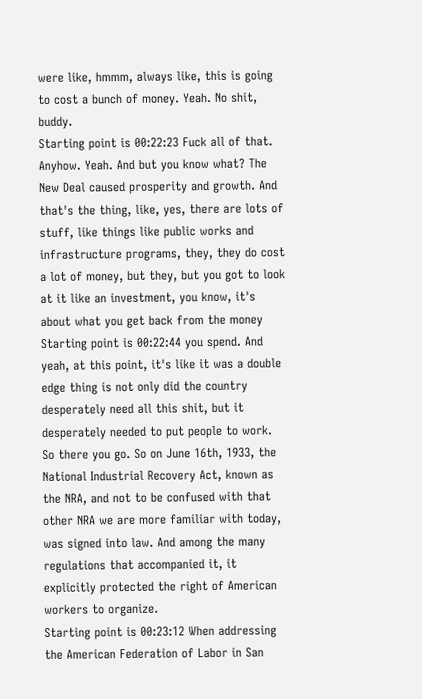were like, hmmm, always like, this is going to cost a bunch of money. Yeah. No shit, buddy.
Starting point is 00:22:23 Fuck all of that. Anyhow. Yeah. And but you know what? The New Deal caused prosperity and growth. And that's the thing, like, yes, there are lots of stuff, like things like public works and infrastructure programs, they, they do cost a lot of money, but they, but you got to look at it like an investment, you know, it's about what you get back from the money
Starting point is 00:22:44 you spend. And yeah, at this point, it's like it was a double edge thing is not only did the country desperately need all this shit, but it desperately needed to put people to work. So there you go. So on June 16th, 1933, the National Industrial Recovery Act, known as the NRA, and not to be confused with that other NRA we are more familiar with today, was signed into law. And among the many regulations that accompanied it, it explicitly protected the right of American workers to organize.
Starting point is 00:23:12 When addressing the American Federation of Labor in San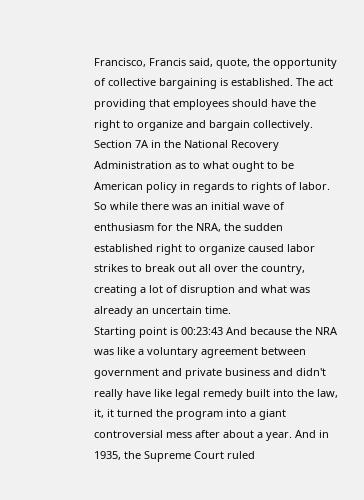Francisco, Francis said, quote, the opportunity of collective bargaining is established. The act providing that employees should have the right to organize and bargain collectively. Section 7A in the National Recovery Administration as to what ought to be American policy in regards to rights of labor. So while there was an initial wave of enthusiasm for the NRA, the sudden established right to organize caused labor strikes to break out all over the country, creating a lot of disruption and what was already an uncertain time.
Starting point is 00:23:43 And because the NRA was like a voluntary agreement between government and private business and didn't really have like legal remedy built into the law, it, it turned the program into a giant controversial mess after about a year. And in 1935, the Supreme Court ruled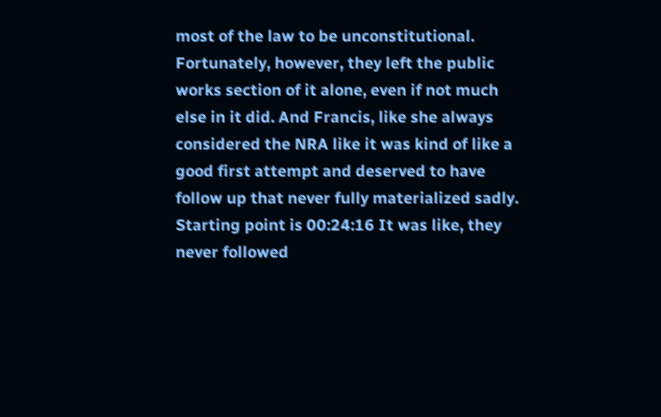most of the law to be unconstitutional. Fortunately, however, they left the public works section of it alone, even if not much else in it did. And Francis, like she always considered the NRA like it was kind of like a good first attempt and deserved to have follow up that never fully materialized sadly.
Starting point is 00:24:16 It was like, they never followed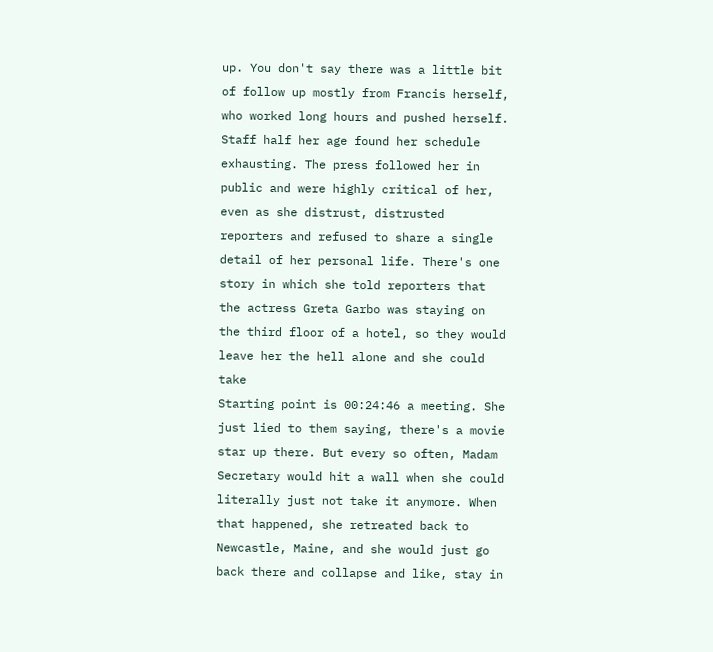up. You don't say there was a little bit of follow up mostly from Francis herself, who worked long hours and pushed herself. Staff half her age found her schedule exhausting. The press followed her in public and were highly critical of her, even as she distrust, distrusted reporters and refused to share a single detail of her personal life. There's one story in which she told reporters that the actress Greta Garbo was staying on the third floor of a hotel, so they would leave her the hell alone and she could take
Starting point is 00:24:46 a meeting. She just lied to them saying, there's a movie star up there. But every so often, Madam Secretary would hit a wall when she could literally just not take it anymore. When that happened, she retreated back to Newcastle, Maine, and she would just go back there and collapse and like, stay in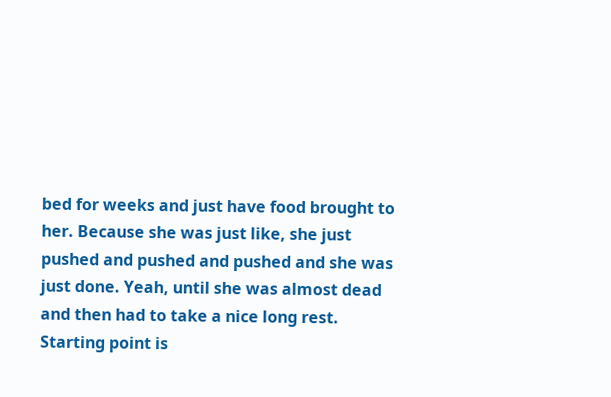bed for weeks and just have food brought to her. Because she was just like, she just pushed and pushed and pushed and she was just done. Yeah, until she was almost dead and then had to take a nice long rest.
Starting point is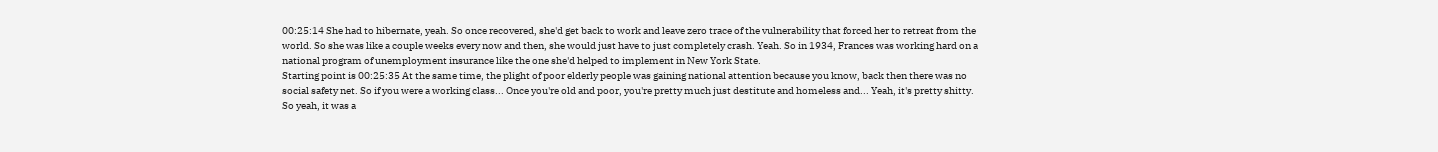00:25:14 She had to hibernate, yeah. So once recovered, she'd get back to work and leave zero trace of the vulnerability that forced her to retreat from the world. So she was like a couple weeks every now and then, she would just have to just completely crash. Yeah. So in 1934, Frances was working hard on a national program of unemployment insurance like the one she'd helped to implement in New York State.
Starting point is 00:25:35 At the same time, the plight of poor elderly people was gaining national attention because you know, back then there was no social safety net. So if you were a working class... Once you're old and poor, you're pretty much just destitute and homeless and... Yeah, it's pretty shitty. So yeah, it was a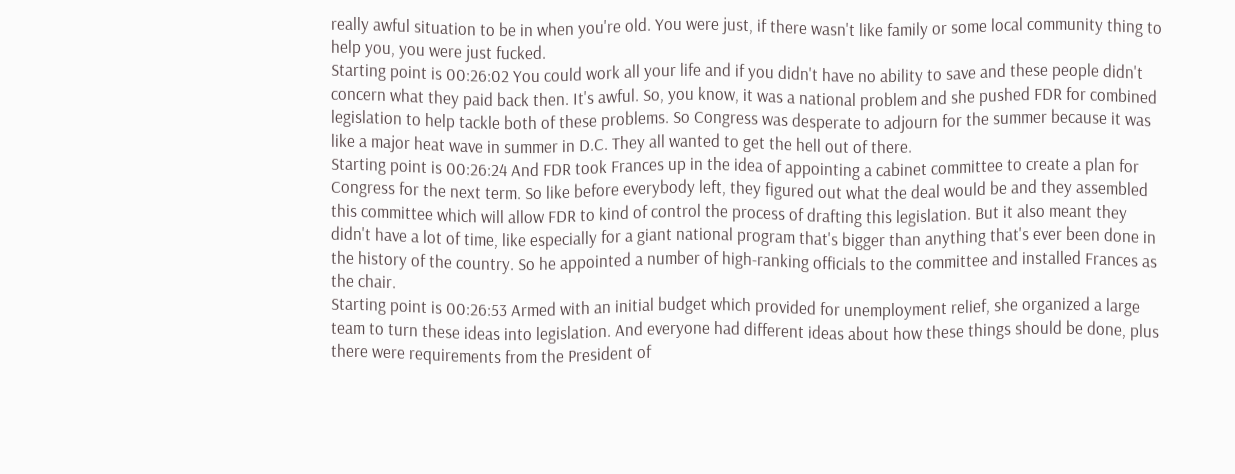really awful situation to be in when you're old. You were just, if there wasn't like family or some local community thing to help you, you were just fucked.
Starting point is 00:26:02 You could work all your life and if you didn't have no ability to save and these people didn't concern what they paid back then. It's awful. So, you know, it was a national problem and she pushed FDR for combined legislation to help tackle both of these problems. So Congress was desperate to adjourn for the summer because it was like a major heat wave in summer in D.C. They all wanted to get the hell out of there.
Starting point is 00:26:24 And FDR took Frances up in the idea of appointing a cabinet committee to create a plan for Congress for the next term. So like before everybody left, they figured out what the deal would be and they assembled this committee which will allow FDR to kind of control the process of drafting this legislation. But it also meant they didn't have a lot of time, like especially for a giant national program that's bigger than anything that's ever been done in the history of the country. So he appointed a number of high-ranking officials to the committee and installed Frances as the chair.
Starting point is 00:26:53 Armed with an initial budget which provided for unemployment relief, she organized a large team to turn these ideas into legislation. And everyone had different ideas about how these things should be done, plus there were requirements from the President of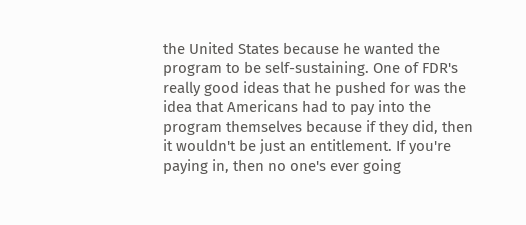the United States because he wanted the program to be self-sustaining. One of FDR's really good ideas that he pushed for was the idea that Americans had to pay into the program themselves because if they did, then it wouldn't be just an entitlement. If you're paying in, then no one's ever going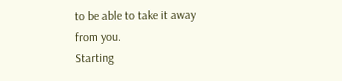to be able to take it away from you.
Starting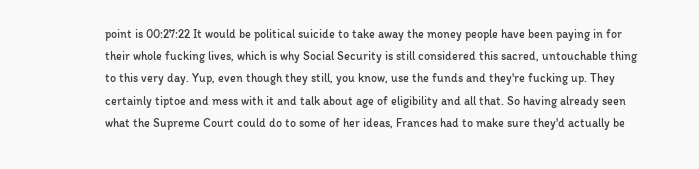point is 00:27:22 It would be political suicide to take away the money people have been paying in for their whole fucking lives, which is why Social Security is still considered this sacred, untouchable thing to this very day. Yup, even though they still, you know, use the funds and they're fucking up. They certainly tiptoe and mess with it and talk about age of eligibility and all that. So having already seen what the Supreme Court could do to some of her ideas, Frances had to make sure they'd actually be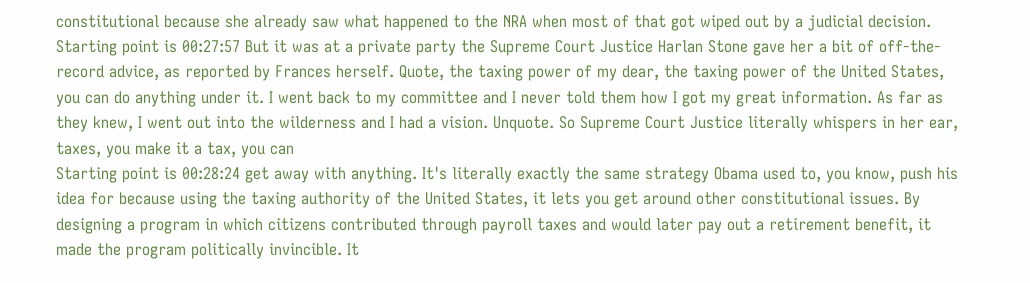constitutional because she already saw what happened to the NRA when most of that got wiped out by a judicial decision.
Starting point is 00:27:57 But it was at a private party the Supreme Court Justice Harlan Stone gave her a bit of off-the-record advice, as reported by Frances herself. Quote, the taxing power of my dear, the taxing power of the United States, you can do anything under it. I went back to my committee and I never told them how I got my great information. As far as they knew, I went out into the wilderness and I had a vision. Unquote. So Supreme Court Justice literally whispers in her ear, taxes, you make it a tax, you can
Starting point is 00:28:24 get away with anything. It's literally exactly the same strategy Obama used to, you know, push his idea for because using the taxing authority of the United States, it lets you get around other constitutional issues. By designing a program in which citizens contributed through payroll taxes and would later pay out a retirement benefit, it made the program politically invincible. It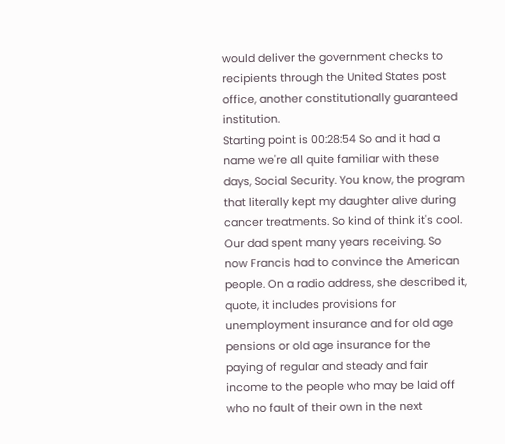would deliver the government checks to recipients through the United States post office, another constitutionally guaranteed institution.
Starting point is 00:28:54 So and it had a name we're all quite familiar with these days, Social Security. You know, the program that literally kept my daughter alive during cancer treatments. So kind of think it's cool. Our dad spent many years receiving. So now Francis had to convince the American people. On a radio address, she described it, quote, it includes provisions for unemployment insurance and for old age pensions or old age insurance for the paying of regular and steady and fair income to the people who may be laid off who no fault of their own in the next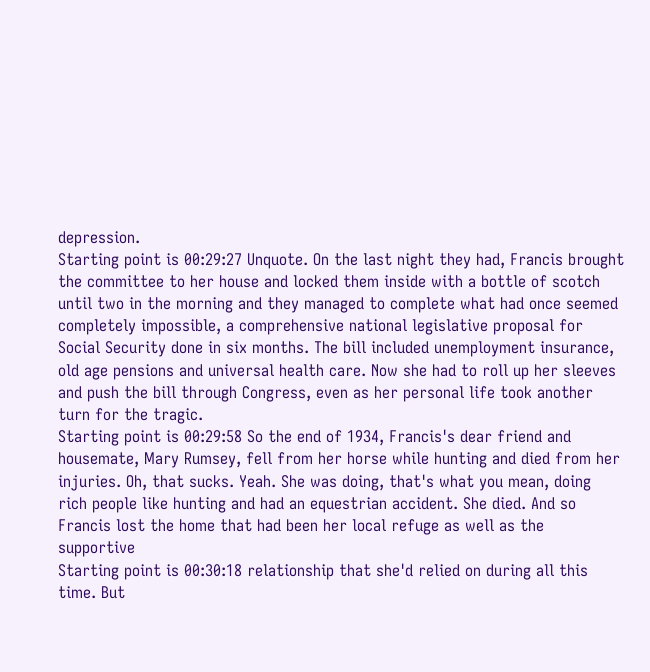depression.
Starting point is 00:29:27 Unquote. On the last night they had, Francis brought the committee to her house and locked them inside with a bottle of scotch until two in the morning and they managed to complete what had once seemed completely impossible, a comprehensive national legislative proposal for Social Security done in six months. The bill included unemployment insurance, old age pensions and universal health care. Now she had to roll up her sleeves and push the bill through Congress, even as her personal life took another turn for the tragic.
Starting point is 00:29:58 So the end of 1934, Francis's dear friend and housemate, Mary Rumsey, fell from her horse while hunting and died from her injuries. Oh, that sucks. Yeah. She was doing, that's what you mean, doing rich people like hunting and had an equestrian accident. She died. And so Francis lost the home that had been her local refuge as well as the supportive
Starting point is 00:30:18 relationship that she'd relied on during all this time. But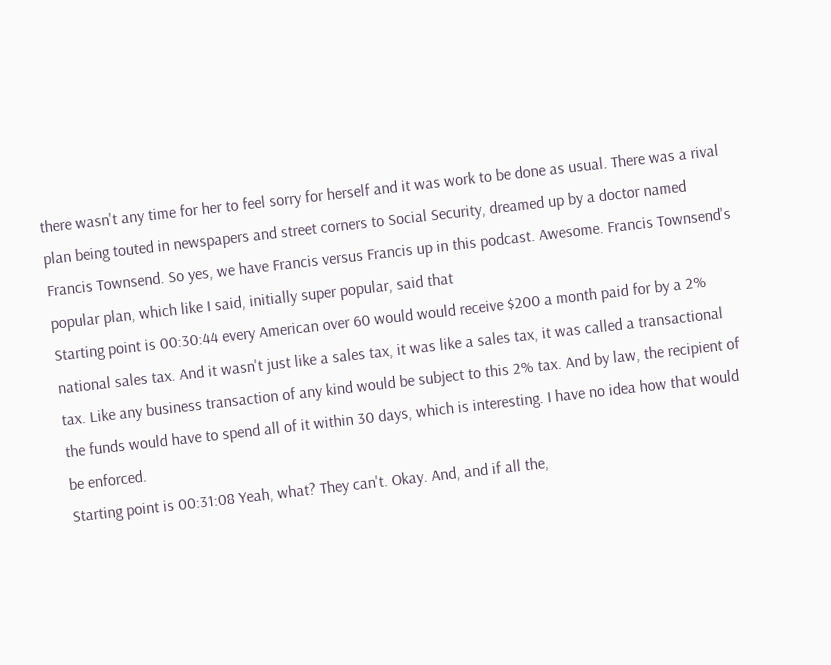there wasn't any time for her to feel sorry for herself and it was work to be done as usual. There was a rival plan being touted in newspapers and street corners to Social Security, dreamed up by a doctor named Francis Townsend. So yes, we have Francis versus Francis up in this podcast. Awesome. Francis Townsend's popular plan, which like I said, initially super popular, said that
Starting point is 00:30:44 every American over 60 would would receive $200 a month paid for by a 2% national sales tax. And it wasn't just like a sales tax, it was like a sales tax, it was called a transactional tax. Like any business transaction of any kind would be subject to this 2% tax. And by law, the recipient of the funds would have to spend all of it within 30 days, which is interesting. I have no idea how that would be enforced.
Starting point is 00:31:08 Yeah, what? They can't. Okay. And, and if all the,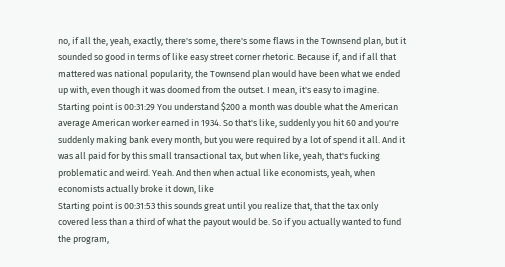no, if all the, yeah, exactly, there's some, there's some flaws in the Townsend plan, but it sounded so good in terms of like easy street corner rhetoric. Because if, and if all that mattered was national popularity, the Townsend plan would have been what we ended up with, even though it was doomed from the outset. I mean, it's easy to imagine.
Starting point is 00:31:29 You understand $200 a month was double what the American average American worker earned in 1934. So that's like, suddenly you hit 60 and you're suddenly making bank every month, but you were required by a lot of spend it all. And it was all paid for by this small transactional tax, but when like, yeah, that's fucking problematic and weird. Yeah. And then when actual like economists, yeah, when economists actually broke it down, like
Starting point is 00:31:53 this sounds great until you realize that, that the tax only covered less than a third of what the payout would be. So if you actually wanted to fund the program,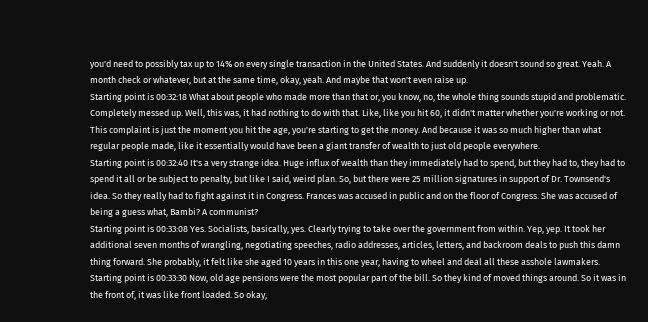you'd need to possibly tax up to 14% on every single transaction in the United States. And suddenly it doesn't sound so great. Yeah. A month check or whatever, but at the same time, okay, yeah. And maybe that won't even raise up.
Starting point is 00:32:18 What about people who made more than that or, you know, no, the whole thing sounds stupid and problematic. Completely messed up. Well, this was, it had nothing to do with that. Like, like you hit 60, it didn't matter whether you're working or not. This complaint is just the moment you hit the age, you're starting to get the money. And because it was so much higher than what regular people made, like it essentially would have been a giant transfer of wealth to just old people everywhere.
Starting point is 00:32:40 It's a very strange idea. Huge influx of wealth than they immediately had to spend, but they had to, they had to spend it all or be subject to penalty, but like I said, weird plan. So, but there were 25 million signatures in support of Dr. Townsend's idea. So they really had to fight against it in Congress. Frances was accused in public and on the floor of Congress. She was accused of being a guess what, Bambi? A communist?
Starting point is 00:33:08 Yes. Socialists, basically, yes. Clearly trying to take over the government from within. Yep, yep. It took her additional seven months of wrangling, negotiating speeches, radio addresses, articles, letters, and backroom deals to push this damn thing forward. She probably, it felt like she aged 10 years in this one year, having to wheel and deal all these asshole lawmakers.
Starting point is 00:33:30 Now, old age pensions were the most popular part of the bill. So they kind of moved things around. So it was in the front of, it was like front loaded. So okay,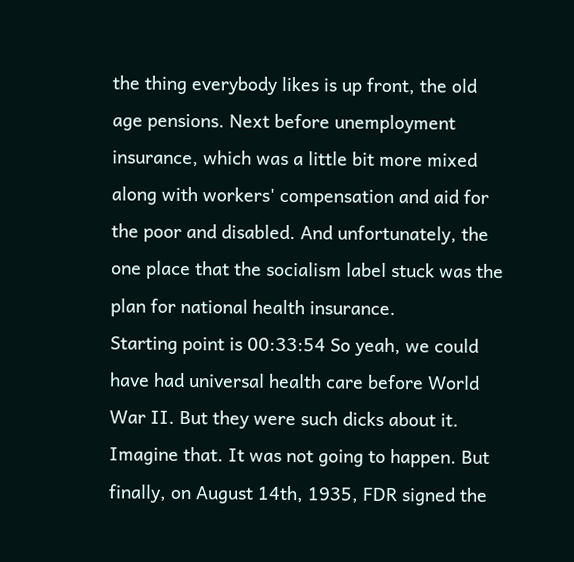the thing everybody likes is up front, the old age pensions. Next before unemployment insurance, which was a little bit more mixed along with workers' compensation and aid for the poor and disabled. And unfortunately, the one place that the socialism label stuck was the plan for national health insurance.
Starting point is 00:33:54 So yeah, we could have had universal health care before World War II. But they were such dicks about it. Imagine that. It was not going to happen. But finally, on August 14th, 1935, FDR signed the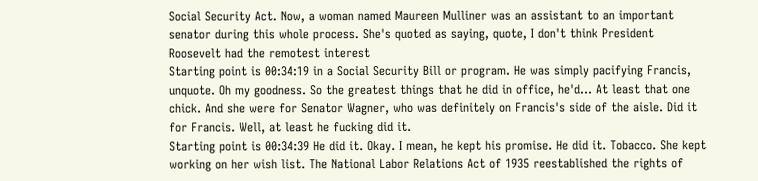Social Security Act. Now, a woman named Maureen Mulliner was an assistant to an important senator during this whole process. She's quoted as saying, quote, I don't think President Roosevelt had the remotest interest
Starting point is 00:34:19 in a Social Security Bill or program. He was simply pacifying Francis, unquote. Oh my goodness. So the greatest things that he did in office, he'd... At least that one chick. And she were for Senator Wagner, who was definitely on Francis's side of the aisle. Did it for Francis. Well, at least he fucking did it.
Starting point is 00:34:39 He did it. Okay. I mean, he kept his promise. He did it. Tobacco. She kept working on her wish list. The National Labor Relations Act of 1935 reestablished the rights of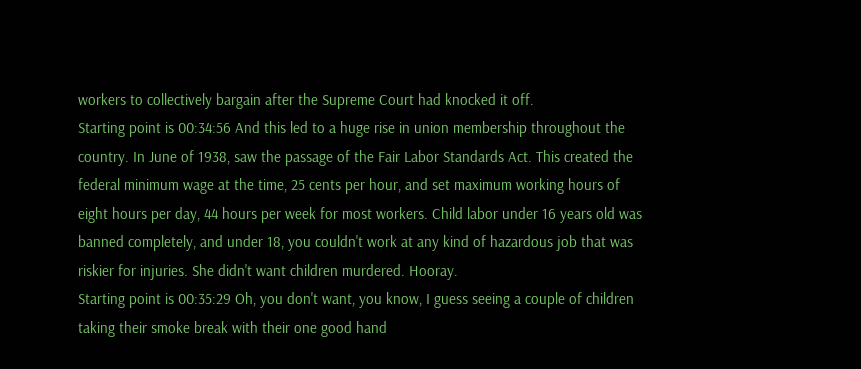workers to collectively bargain after the Supreme Court had knocked it off.
Starting point is 00:34:56 And this led to a huge rise in union membership throughout the country. In June of 1938, saw the passage of the Fair Labor Standards Act. This created the federal minimum wage at the time, 25 cents per hour, and set maximum working hours of eight hours per day, 44 hours per week for most workers. Child labor under 16 years old was banned completely, and under 18, you couldn't work at any kind of hazardous job that was riskier for injuries. She didn't want children murdered. Hooray.
Starting point is 00:35:29 Oh, you don't want, you know, I guess seeing a couple of children taking their smoke break with their one good hand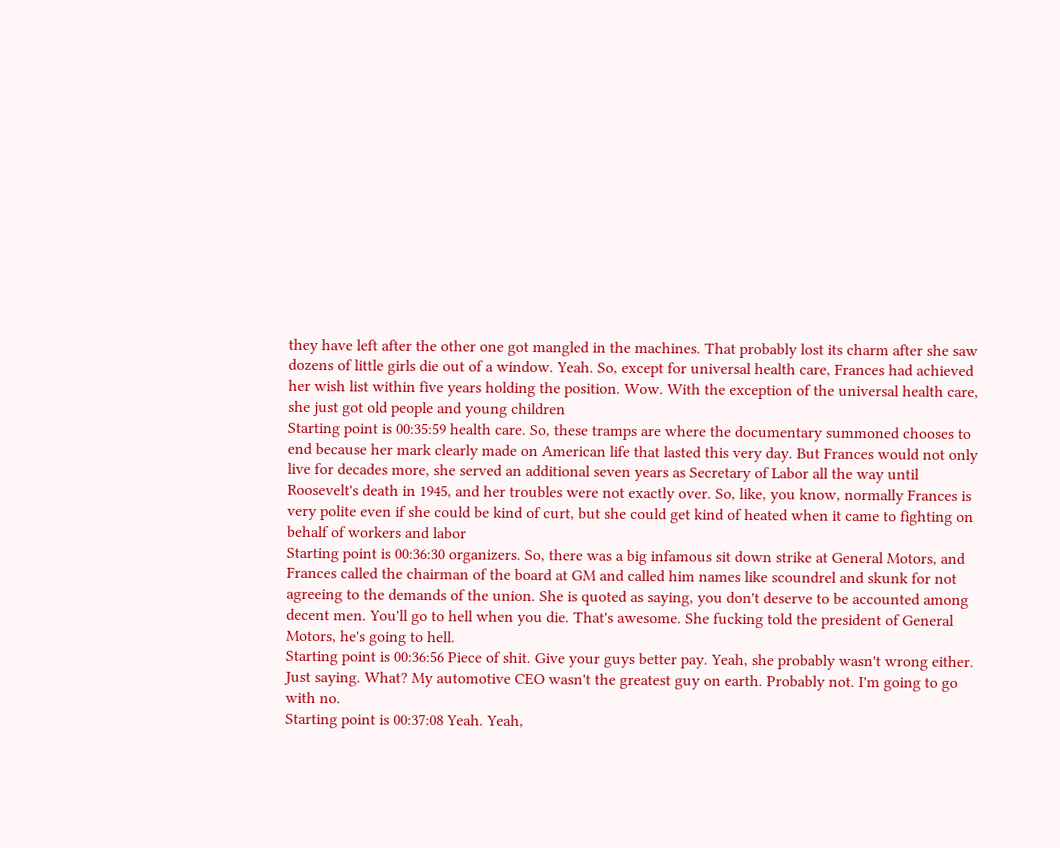they have left after the other one got mangled in the machines. That probably lost its charm after she saw dozens of little girls die out of a window. Yeah. So, except for universal health care, Frances had achieved her wish list within five years holding the position. Wow. With the exception of the universal health care, she just got old people and young children
Starting point is 00:35:59 health care. So, these tramps are where the documentary summoned chooses to end because her mark clearly made on American life that lasted this very day. But Frances would not only live for decades more, she served an additional seven years as Secretary of Labor all the way until Roosevelt's death in 1945, and her troubles were not exactly over. So, like, you know, normally Frances is very polite even if she could be kind of curt, but she could get kind of heated when it came to fighting on behalf of workers and labor
Starting point is 00:36:30 organizers. So, there was a big infamous sit down strike at General Motors, and Frances called the chairman of the board at GM and called him names like scoundrel and skunk for not agreeing to the demands of the union. She is quoted as saying, you don't deserve to be accounted among decent men. You'll go to hell when you die. That's awesome. She fucking told the president of General Motors, he's going to hell.
Starting point is 00:36:56 Piece of shit. Give your guys better pay. Yeah, she probably wasn't wrong either. Just saying. What? My automotive CEO wasn't the greatest guy on earth. Probably not. I'm going to go with no.
Starting point is 00:37:08 Yeah. Yeah,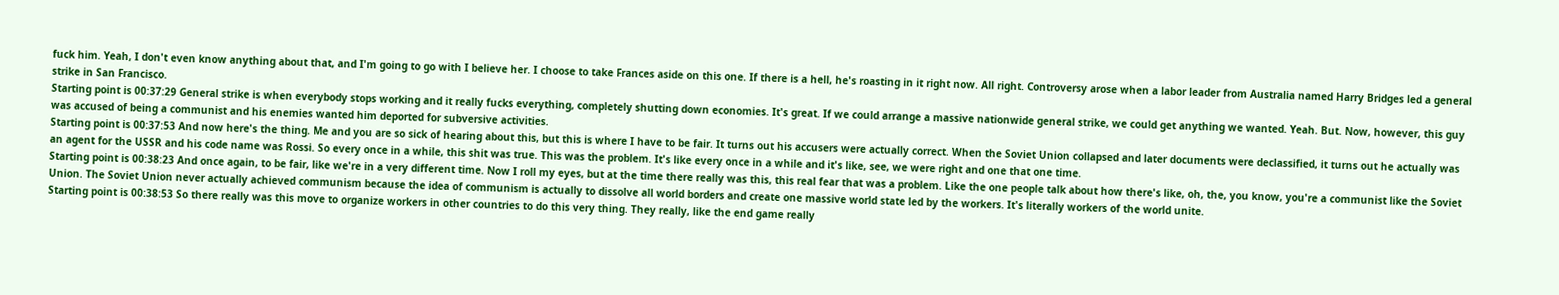fuck him. Yeah, I don't even know anything about that, and I'm going to go with I believe her. I choose to take Frances aside on this one. If there is a hell, he's roasting in it right now. All right. Controversy arose when a labor leader from Australia named Harry Bridges led a general strike in San Francisco.
Starting point is 00:37:29 General strike is when everybody stops working and it really fucks everything, completely shutting down economies. It's great. If we could arrange a massive nationwide general strike, we could get anything we wanted. Yeah. But. Now, however, this guy was accused of being a communist and his enemies wanted him deported for subversive activities.
Starting point is 00:37:53 And now here's the thing. Me and you are so sick of hearing about this, but this is where I have to be fair. It turns out his accusers were actually correct. When the Soviet Union collapsed and later documents were declassified, it turns out he actually was an agent for the USSR and his code name was Rossi. So every once in a while, this shit was true. This was the problem. It's like every once in a while and it's like, see, we were right and one that one time.
Starting point is 00:38:23 And once again, to be fair, like we're in a very different time. Now I roll my eyes, but at the time there really was this, this real fear that was a problem. Like the one people talk about how there's like, oh, the, you know, you're a communist like the Soviet Union. The Soviet Union never actually achieved communism because the idea of communism is actually to dissolve all world borders and create one massive world state led by the workers. It's literally workers of the world unite.
Starting point is 00:38:53 So there really was this move to organize workers in other countries to do this very thing. They really, like the end game really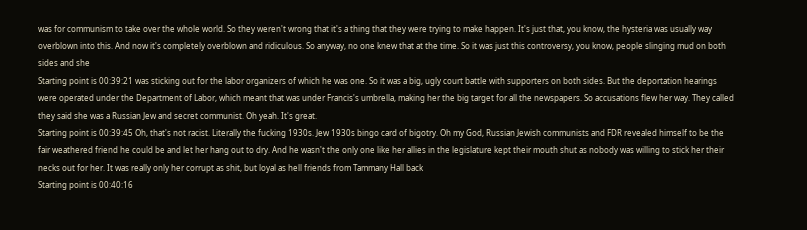was for communism to take over the whole world. So they weren't wrong that it's a thing that they were trying to make happen. It's just that, you know, the hysteria was usually way overblown into this. And now it's completely overblown and ridiculous. So anyway, no one knew that at the time. So it was just this controversy, you know, people slinging mud on both sides and she
Starting point is 00:39:21 was sticking out for the labor organizers of which he was one. So it was a big, ugly court battle with supporters on both sides. But the deportation hearings were operated under the Department of Labor, which meant that was under Francis's umbrella, making her the big target for all the newspapers. So accusations flew her way. They called they said she was a Russian Jew and secret communist. Oh yeah. It's great.
Starting point is 00:39:45 Oh, that's not racist. Literally the fucking 1930s. Jew 1930s bingo card of bigotry. Oh my God, Russian Jewish communists and FDR revealed himself to be the fair weathered friend he could be and let her hang out to dry. And he wasn't the only one like her allies in the legislature kept their mouth shut as nobody was willing to stick her their necks out for her. It was really only her corrupt as shit, but loyal as hell friends from Tammany Hall back
Starting point is 00:40:16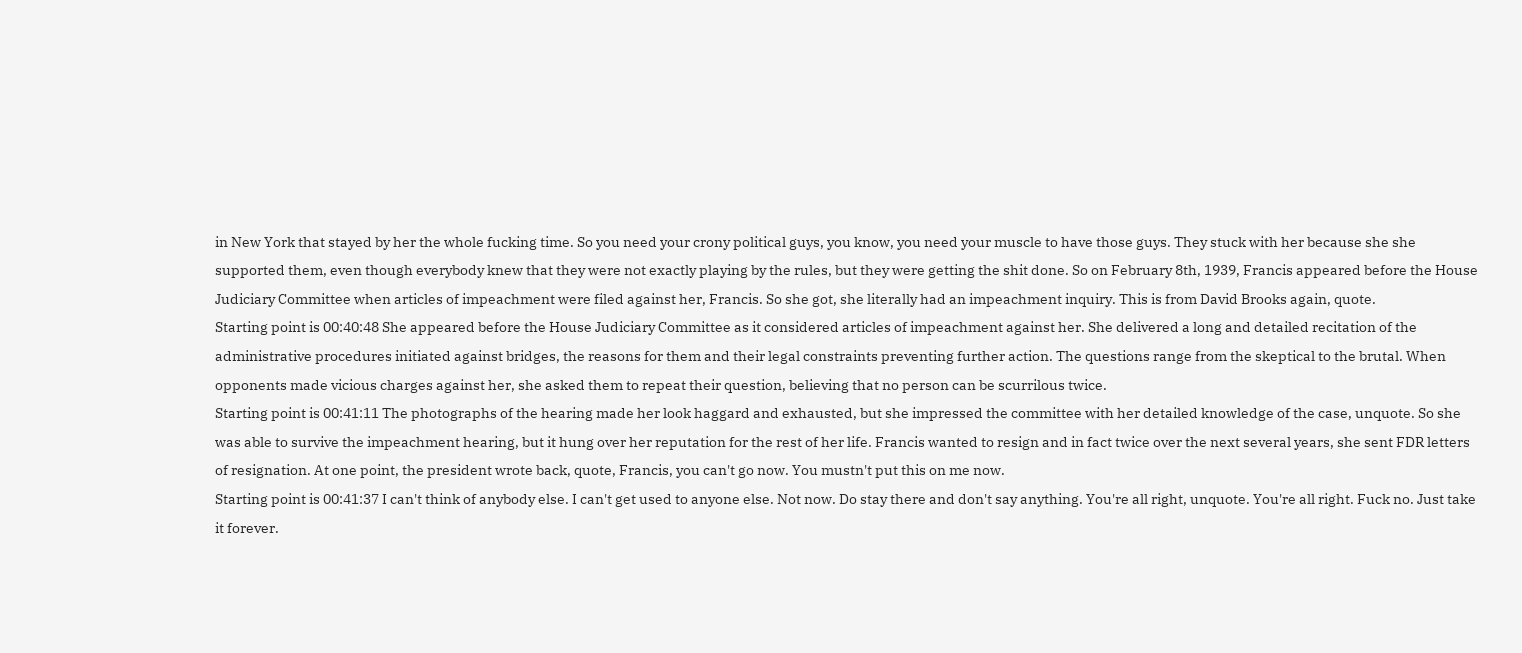in New York that stayed by her the whole fucking time. So you need your crony political guys, you know, you need your muscle to have those guys. They stuck with her because she she supported them, even though everybody knew that they were not exactly playing by the rules, but they were getting the shit done. So on February 8th, 1939, Francis appeared before the House Judiciary Committee when articles of impeachment were filed against her, Francis. So she got, she literally had an impeachment inquiry. This is from David Brooks again, quote.
Starting point is 00:40:48 She appeared before the House Judiciary Committee as it considered articles of impeachment against her. She delivered a long and detailed recitation of the administrative procedures initiated against bridges, the reasons for them and their legal constraints preventing further action. The questions range from the skeptical to the brutal. When opponents made vicious charges against her, she asked them to repeat their question, believing that no person can be scurrilous twice.
Starting point is 00:41:11 The photographs of the hearing made her look haggard and exhausted, but she impressed the committee with her detailed knowledge of the case, unquote. So she was able to survive the impeachment hearing, but it hung over her reputation for the rest of her life. Francis wanted to resign and in fact twice over the next several years, she sent FDR letters of resignation. At one point, the president wrote back, quote, Francis, you can't go now. You mustn't put this on me now.
Starting point is 00:41:37 I can't think of anybody else. I can't get used to anyone else. Not now. Do stay there and don't say anything. You're all right, unquote. You're all right. Fuck no. Just take it forever.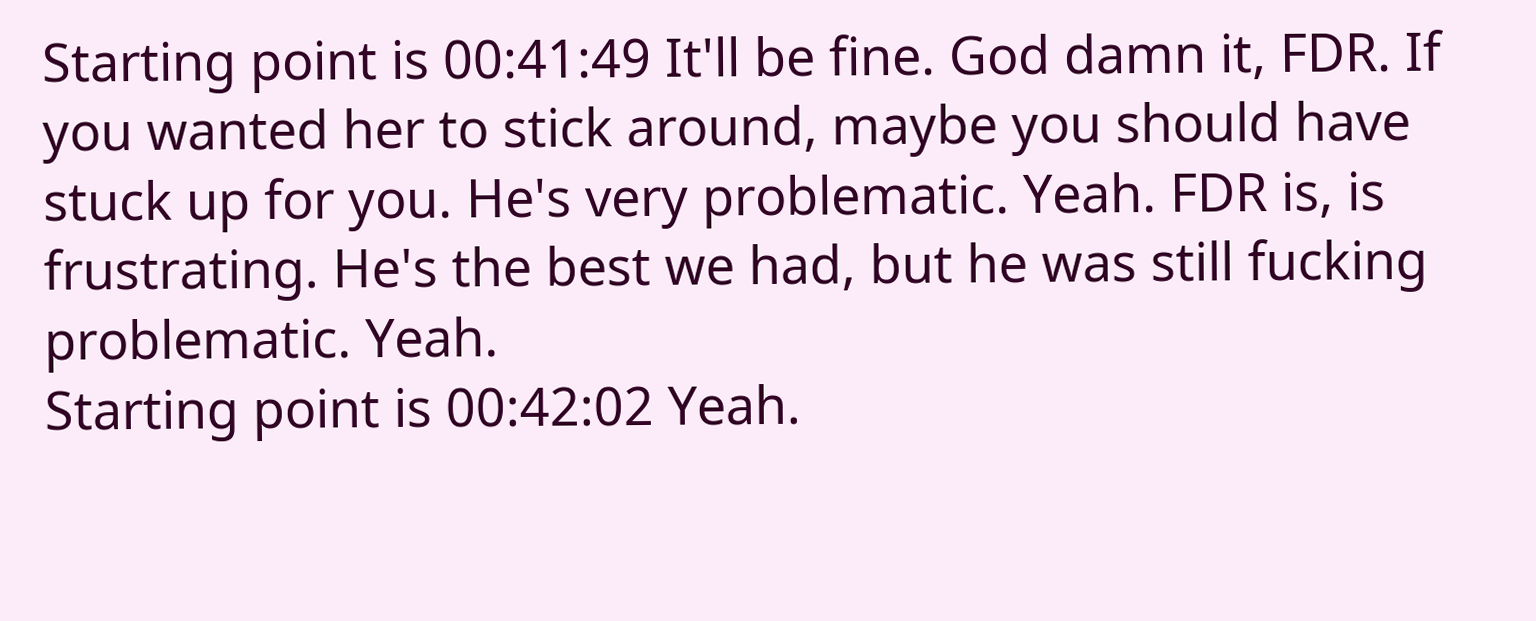Starting point is 00:41:49 It'll be fine. God damn it, FDR. If you wanted her to stick around, maybe you should have stuck up for you. He's very problematic. Yeah. FDR is, is frustrating. He's the best we had, but he was still fucking problematic. Yeah.
Starting point is 00:42:02 Yeah.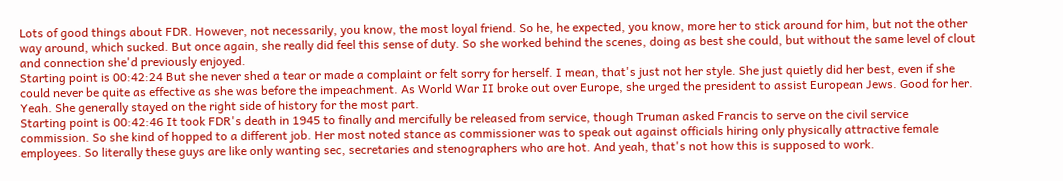Lots of good things about FDR. However, not necessarily, you know, the most loyal friend. So he, he expected, you know, more her to stick around for him, but not the other way around, which sucked. But once again, she really did feel this sense of duty. So she worked behind the scenes, doing as best she could, but without the same level of clout and connection she'd previously enjoyed.
Starting point is 00:42:24 But she never shed a tear or made a complaint or felt sorry for herself. I mean, that's just not her style. She just quietly did her best, even if she could never be quite as effective as she was before the impeachment. As World War II broke out over Europe, she urged the president to assist European Jews. Good for her. Yeah. She generally stayed on the right side of history for the most part.
Starting point is 00:42:46 It took FDR's death in 1945 to finally and mercifully be released from service, though Truman asked Francis to serve on the civil service commission. So she kind of hopped to a different job. Her most noted stance as commissioner was to speak out against officials hiring only physically attractive female employees. So literally these guys are like only wanting sec, secretaries and stenographers who are hot. And yeah, that's not how this is supposed to work.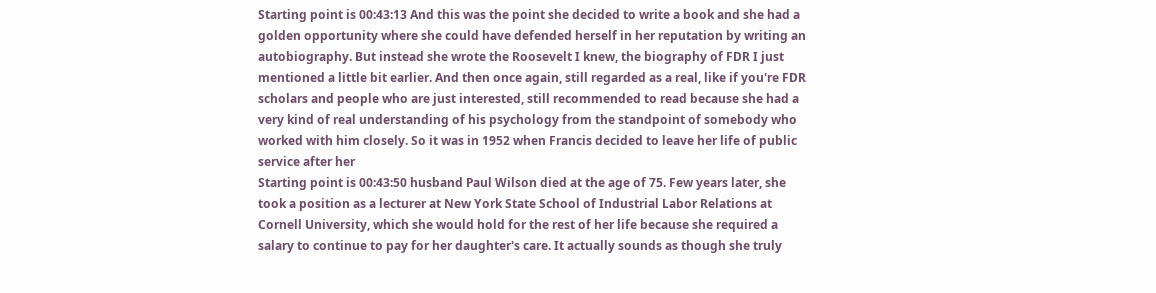Starting point is 00:43:13 And this was the point she decided to write a book and she had a golden opportunity where she could have defended herself in her reputation by writing an autobiography. But instead she wrote the Roosevelt I knew, the biography of FDR I just mentioned a little bit earlier. And then once again, still regarded as a real, like if you're FDR scholars and people who are just interested, still recommended to read because she had a very kind of real understanding of his psychology from the standpoint of somebody who worked with him closely. So it was in 1952 when Francis decided to leave her life of public service after her
Starting point is 00:43:50 husband Paul Wilson died at the age of 75. Few years later, she took a position as a lecturer at New York State School of Industrial Labor Relations at Cornell University, which she would hold for the rest of her life because she required a salary to continue to pay for her daughter's care. It actually sounds as though she truly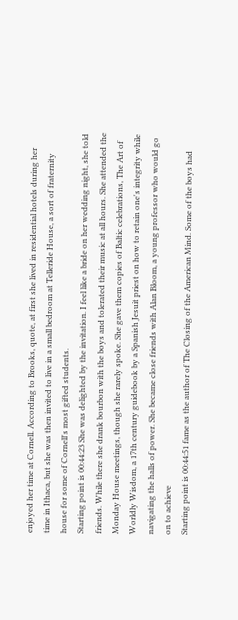enjoyed her time at Cornell. According to Brooks, quote, at first she lived in residential hotels during her time in Ithaca, but she was then invited to live in a small bedroom at Telleride House, a sort of fraternity house for some of Cornell's most gifted students.
Starting point is 00:44:23 She was delighted by the invitation. I feel like a bride on her wedding night, she told friends. While there she drank bourbon with the boys and tolerated their music at all hours. She attended the Monday House meetings, though she rarely spoke. She gave them copies of Baltic celebrations, The Art of Worldly Wisdom, a 17th century guidebook by a Spanish Jesuit priest on how to retain one's integrity while navigating the halls of power. She became close friends with Alan Bloom, a young professor who would go on to achieve
Starting point is 00:44:51 fame as the author of The Closing of the American Mind. Some of the boys had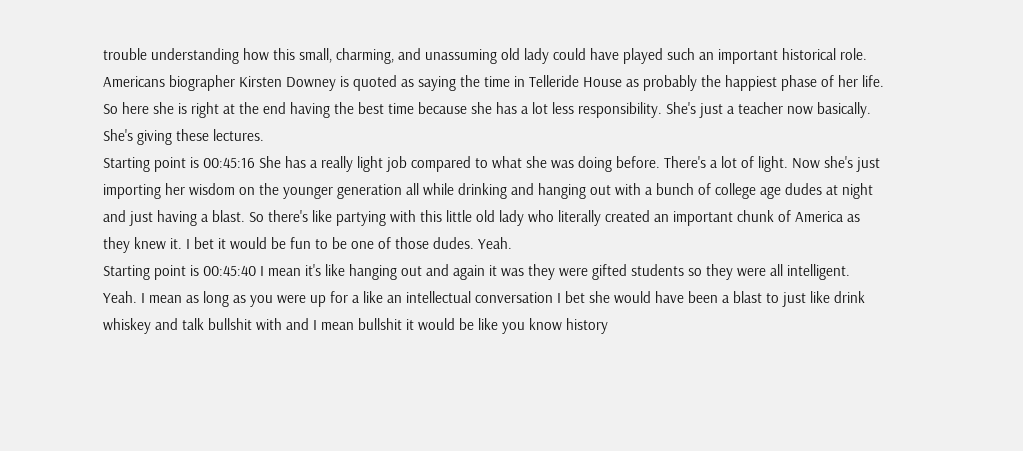trouble understanding how this small, charming, and unassuming old lady could have played such an important historical role. Americans biographer Kirsten Downey is quoted as saying the time in Telleride House as probably the happiest phase of her life. So here she is right at the end having the best time because she has a lot less responsibility. She's just a teacher now basically. She's giving these lectures.
Starting point is 00:45:16 She has a really light job compared to what she was doing before. There's a lot of light. Now she's just importing her wisdom on the younger generation all while drinking and hanging out with a bunch of college age dudes at night and just having a blast. So there's like partying with this little old lady who literally created an important chunk of America as they knew it. I bet it would be fun to be one of those dudes. Yeah.
Starting point is 00:45:40 I mean it's like hanging out and again it was they were gifted students so they were all intelligent. Yeah. I mean as long as you were up for a like an intellectual conversation I bet she would have been a blast to just like drink whiskey and talk bullshit with and I mean bullshit it would be like you know history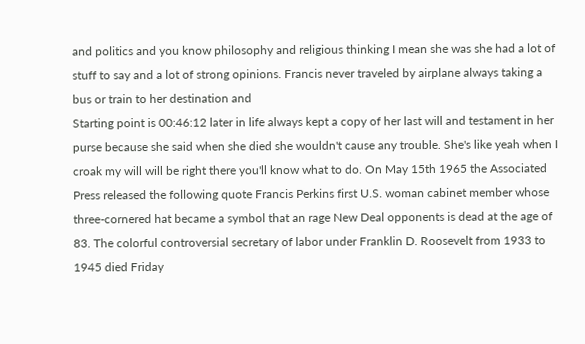and politics and you know philosophy and religious thinking I mean she was she had a lot of stuff to say and a lot of strong opinions. Francis never traveled by airplane always taking a bus or train to her destination and
Starting point is 00:46:12 later in life always kept a copy of her last will and testament in her purse because she said when she died she wouldn't cause any trouble. She's like yeah when I croak my will will be right there you'll know what to do. On May 15th 1965 the Associated Press released the following quote Francis Perkins first U.S. woman cabinet member whose three-cornered hat became a symbol that an rage New Deal opponents is dead at the age of 83. The colorful controversial secretary of labor under Franklin D. Roosevelt from 1933 to 1945 died Friday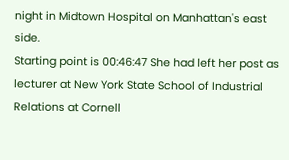night in Midtown Hospital on Manhattan's east side.
Starting point is 00:46:47 She had left her post as lecturer at New York State School of Industrial Relations at Cornell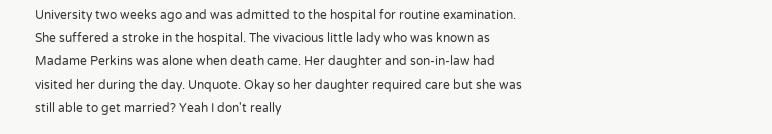University two weeks ago and was admitted to the hospital for routine examination. She suffered a stroke in the hospital. The vivacious little lady who was known as Madame Perkins was alone when death came. Her daughter and son-in-law had visited her during the day. Unquote. Okay so her daughter required care but she was still able to get married? Yeah I don't really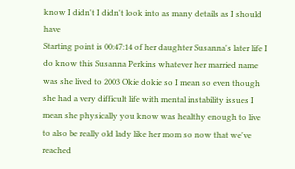know I didn't I didn't look into as many details as I should have
Starting point is 00:47:14 of her daughter Susanna's later life I do know this Susanna Perkins whatever her married name was she lived to 2003 Okie dokie so I mean so even though she had a very difficult life with mental instability issues I mean she physically you know was healthy enough to live to also be really old lady like her mom so now that we've reached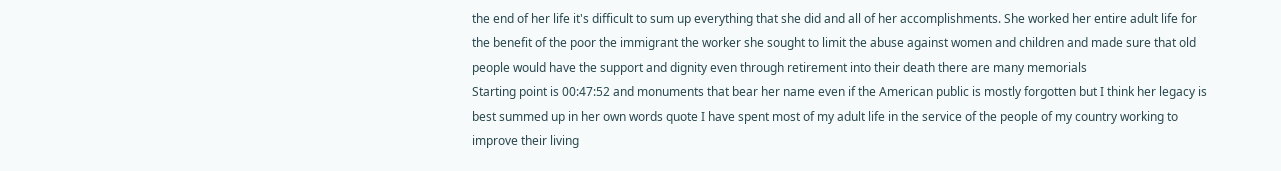the end of her life it's difficult to sum up everything that she did and all of her accomplishments. She worked her entire adult life for the benefit of the poor the immigrant the worker she sought to limit the abuse against women and children and made sure that old people would have the support and dignity even through retirement into their death there are many memorials
Starting point is 00:47:52 and monuments that bear her name even if the American public is mostly forgotten but I think her legacy is best summed up in her own words quote I have spent most of my adult life in the service of the people of my country working to improve their living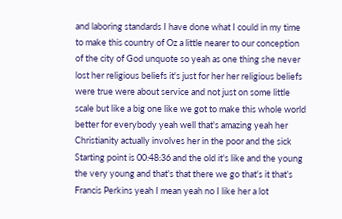and laboring standards I have done what I could in my time to make this country of Oz a little nearer to our conception of the city of God unquote so yeah as one thing she never lost her religious beliefs it's just for her her religious beliefs were true were about service and not just on some little scale but like a big one like we got to make this whole world better for everybody yeah well that's amazing yeah her Christianity actually involves her in the poor and the sick
Starting point is 00:48:36 and the old it's like and the young the very young and that's that there we go that's it that's Francis Perkins yeah I mean yeah no I like her a lot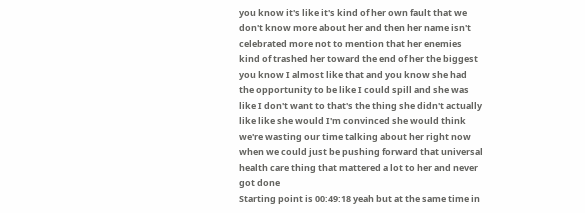you know it's like it's kind of her own fault that we don't know more about her and then her name isn't celebrated more not to mention that her enemies kind of trashed her toward the end of her the biggest you know I almost like that and you know she had the opportunity to be like I could spill and she was like I don't want to that's the thing she didn't actually like like she would I'm convinced she would think we're wasting our time talking about her right now when we could just be pushing forward that universal health care thing that mattered a lot to her and never got done
Starting point is 00:49:18 yeah but at the same time in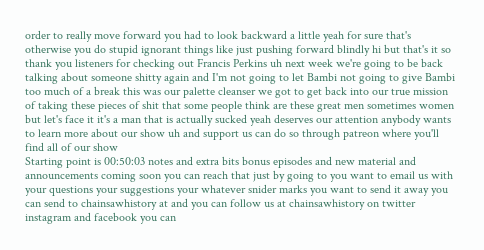order to really move forward you had to look backward a little yeah for sure that's otherwise you do stupid ignorant things like just pushing forward blindly hi but that's it so thank you listeners for checking out Francis Perkins uh next week we're going to be back talking about someone shitty again and I'm not going to let Bambi not going to give Bambi too much of a break this was our palette cleanser we got to get back into our true mission of taking these pieces of shit that some people think are these great men sometimes women but let's face it it's a man that is actually sucked yeah deserves our attention anybody wants to learn more about our show uh and support us can do so through patreon where you'll find all of our show
Starting point is 00:50:03 notes and extra bits bonus episodes and new material and announcements coming soon you can reach that just by going to you want to email us with your questions your suggestions your whatever snider marks you want to send it away you can send to chainsawhistory at and you can follow us at chainsawhistory on twitter instagram and facebook you can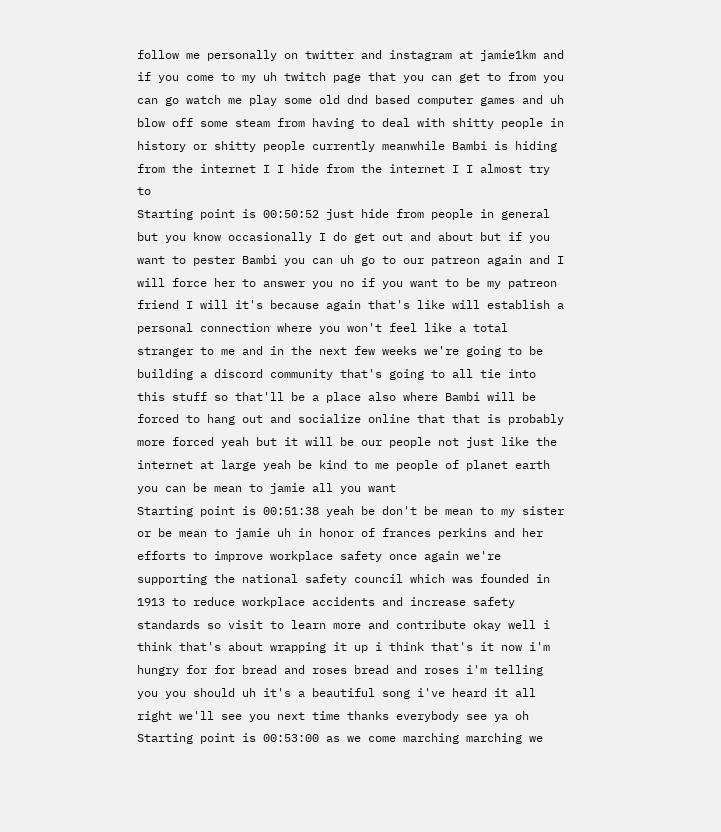follow me personally on twitter and instagram at jamie1km and if you come to my uh twitch page that you can get to from you can go watch me play some old dnd based computer games and uh blow off some steam from having to deal with shitty people in history or shitty people currently meanwhile Bambi is hiding from the internet I I hide from the internet I I almost try to
Starting point is 00:50:52 just hide from people in general but you know occasionally I do get out and about but if you want to pester Bambi you can uh go to our patreon again and I will force her to answer you no if you want to be my patreon friend I will it's because again that's like will establish a personal connection where you won't feel like a total stranger to me and in the next few weeks we're going to be building a discord community that's going to all tie into this stuff so that'll be a place also where Bambi will be forced to hang out and socialize online that that is probably more forced yeah but it will be our people not just like the internet at large yeah be kind to me people of planet earth you can be mean to jamie all you want
Starting point is 00:51:38 yeah be don't be mean to my sister or be mean to jamie uh in honor of frances perkins and her efforts to improve workplace safety once again we're supporting the national safety council which was founded in 1913 to reduce workplace accidents and increase safety standards so visit to learn more and contribute okay well i think that's about wrapping it up i think that's it now i'm hungry for for bread and roses bread and roses i'm telling you you should uh it's a beautiful song i've heard it all right we'll see you next time thanks everybody see ya oh
Starting point is 00:53:00 as we come marching marching we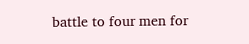battle to four men for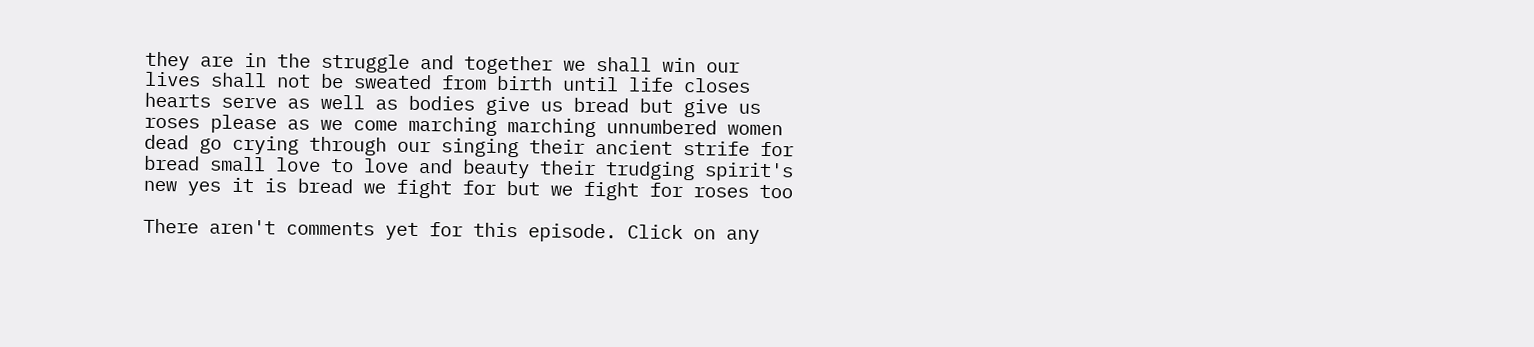they are in the struggle and together we shall win our lives shall not be sweated from birth until life closes hearts serve as well as bodies give us bread but give us roses please as we come marching marching unnumbered women dead go crying through our singing their ancient strife for bread small love to love and beauty their trudging spirit's new yes it is bread we fight for but we fight for roses too

There aren't comments yet for this episode. Click on any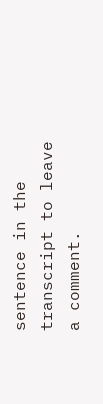sentence in the transcript to leave a comment.